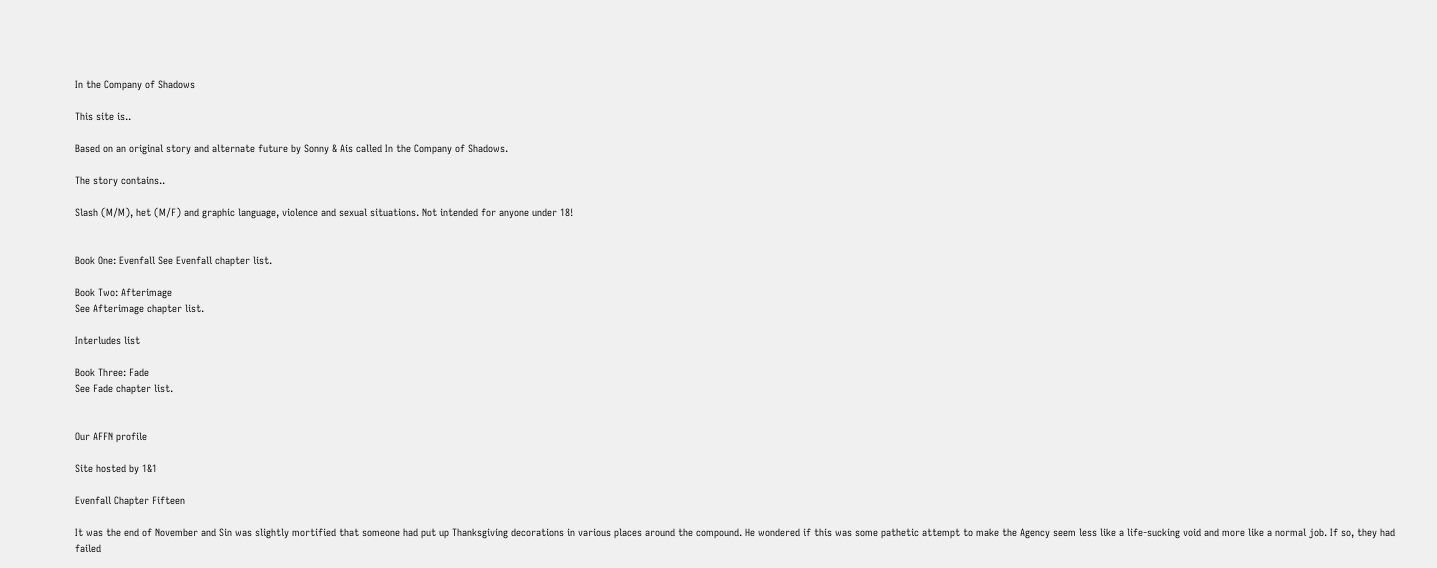In the Company of Shadows

This site is..

Based on an original story and alternate future by Sonny & Ais called In the Company of Shadows.

The story contains..

Slash (M/M), het (M/F) and graphic language, violence and sexual situations. Not intended for anyone under 18!


Book One: Evenfall See Evenfall chapter list.

Book Two: Afterimage
See Afterimage chapter list.

Interludes list

Book Three: Fade
See Fade chapter list.


Our AFFN profile

Site hosted by 1&1

Evenfall Chapter Fifteen

It was the end of November and Sin was slightly mortified that someone had put up Thanksgiving decorations in various places around the compound. He wondered if this was some pathetic attempt to make the Agency seem less like a life-sucking void and more like a normal job. If so, they had failed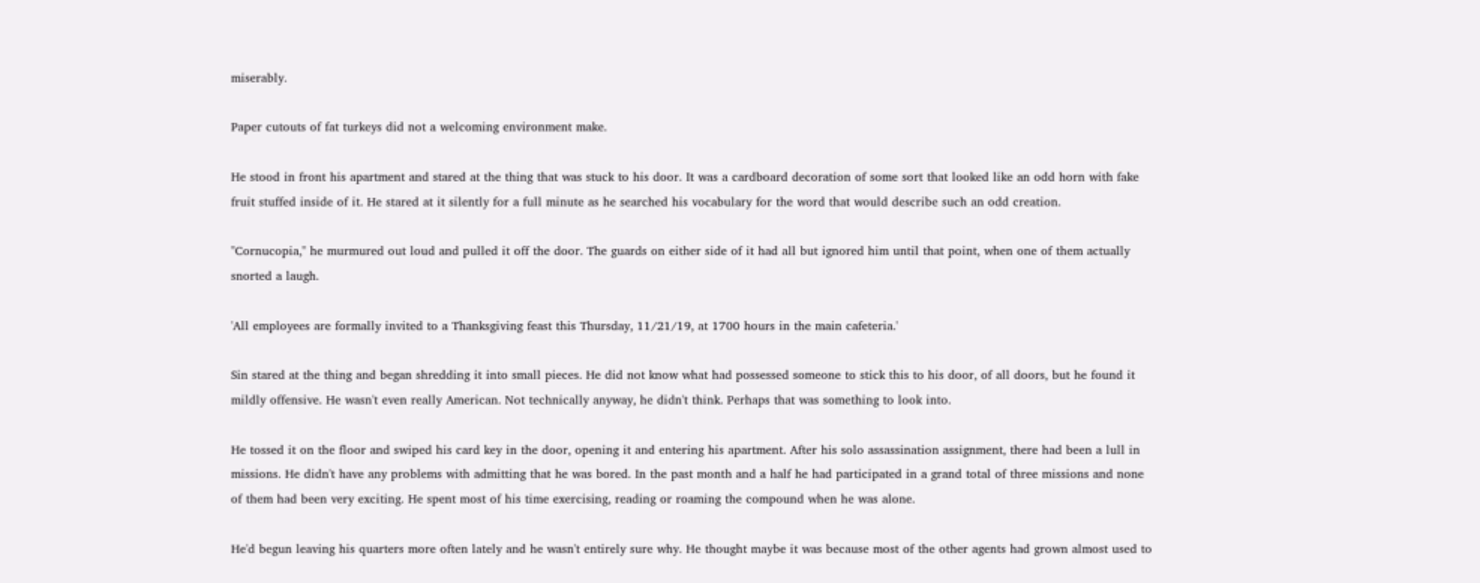miserably.

Paper cutouts of fat turkeys did not a welcoming environment make.

He stood in front his apartment and stared at the thing that was stuck to his door. It was a cardboard decoration of some sort that looked like an odd horn with fake fruit stuffed inside of it. He stared at it silently for a full minute as he searched his vocabulary for the word that would describe such an odd creation.

"Cornucopia," he murmured out loud and pulled it off the door. The guards on either side of it had all but ignored him until that point, when one of them actually snorted a laugh.

'All employees are formally invited to a Thanksgiving feast this Thursday, 11/21/19, at 1700 hours in the main cafeteria.'

Sin stared at the thing and began shredding it into small pieces. He did not know what had possessed someone to stick this to his door, of all doors, but he found it mildly offensive. He wasn't even really American. Not technically anyway, he didn't think. Perhaps that was something to look into.

He tossed it on the floor and swiped his card key in the door, opening it and entering his apartment. After his solo assassination assignment, there had been a lull in missions. He didn't have any problems with admitting that he was bored. In the past month and a half he had participated in a grand total of three missions and none of them had been very exciting. He spent most of his time exercising, reading or roaming the compound when he was alone.

He'd begun leaving his quarters more often lately and he wasn't entirely sure why. He thought maybe it was because most of the other agents had grown almost used to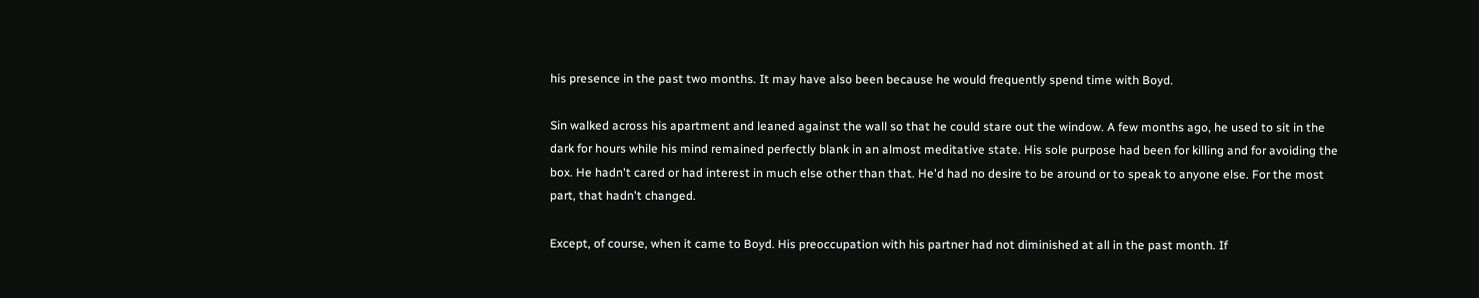his presence in the past two months. It may have also been because he would frequently spend time with Boyd.

Sin walked across his apartment and leaned against the wall so that he could stare out the window. A few months ago, he used to sit in the dark for hours while his mind remained perfectly blank in an almost meditative state. His sole purpose had been for killing and for avoiding the box. He hadn't cared or had interest in much else other than that. He'd had no desire to be around or to speak to anyone else. For the most part, that hadn't changed.

Except, of course, when it came to Boyd. His preoccupation with his partner had not diminished at all in the past month. If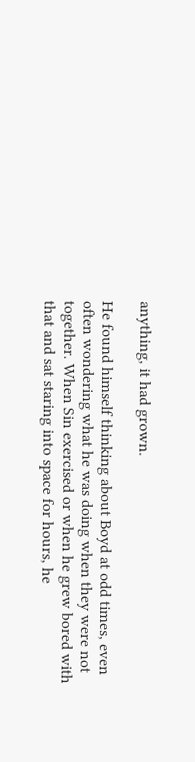anything, it had grown.

He found himself thinking about Boyd at odd times, even often wondering what he was doing when they were not together. When Sin exercised or when he grew bored with that and sat staring into space for hours, he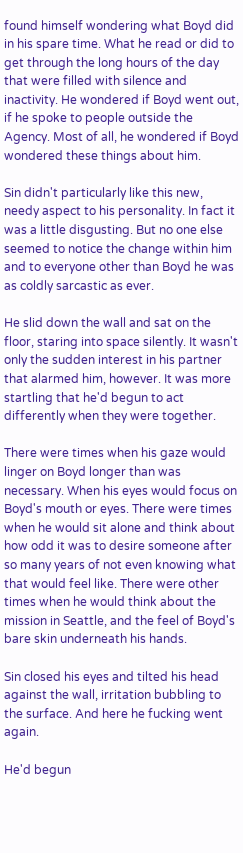found himself wondering what Boyd did in his spare time. What he read or did to get through the long hours of the day that were filled with silence and inactivity. He wondered if Boyd went out, if he spoke to people outside the Agency. Most of all, he wondered if Boyd wondered these things about him.

Sin didn't particularly like this new, needy aspect to his personality. In fact it was a little disgusting. But no one else seemed to notice the change within him and to everyone other than Boyd he was as coldly sarcastic as ever.

He slid down the wall and sat on the floor, staring into space silently. It wasn't only the sudden interest in his partner that alarmed him, however. It was more startling that he'd begun to act differently when they were together.

There were times when his gaze would linger on Boyd longer than was necessary. When his eyes would focus on Boyd's mouth or eyes. There were times when he would sit alone and think about how odd it was to desire someone after so many years of not even knowing what that would feel like. There were other times when he would think about the mission in Seattle, and the feel of Boyd's bare skin underneath his hands.

Sin closed his eyes and tilted his head against the wall, irritation bubbling to the surface. And here he fucking went again.

He'd begun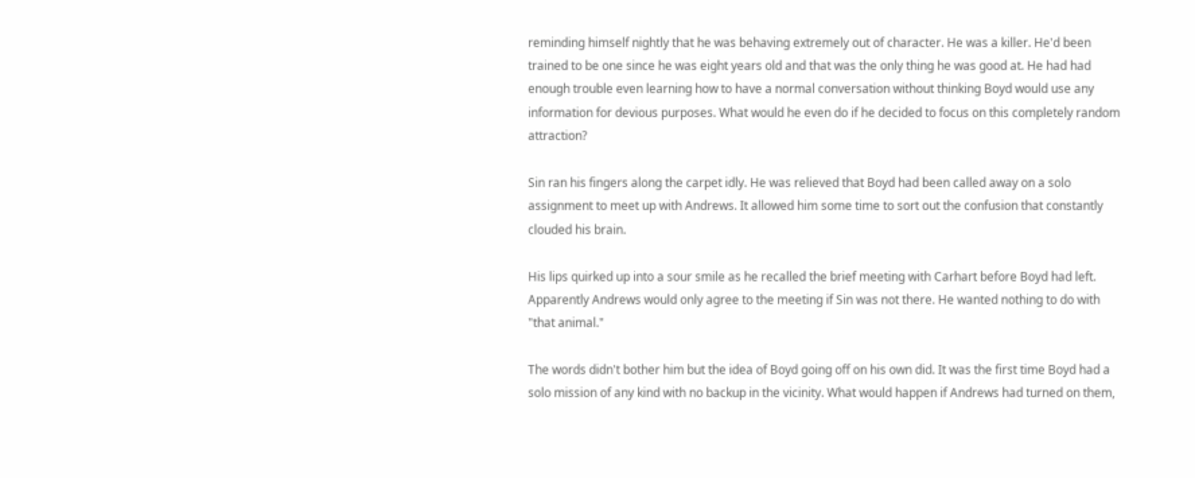reminding himself nightly that he was behaving extremely out of character. He was a killer. He'd been trained to be one since he was eight years old and that was the only thing he was good at. He had had enough trouble even learning how to have a normal conversation without thinking Boyd would use any information for devious purposes. What would he even do if he decided to focus on this completely random attraction?

Sin ran his fingers along the carpet idly. He was relieved that Boyd had been called away on a solo assignment to meet up with Andrews. It allowed him some time to sort out the confusion that constantly clouded his brain.

His lips quirked up into a sour smile as he recalled the brief meeting with Carhart before Boyd had left. Apparently Andrews would only agree to the meeting if Sin was not there. He wanted nothing to do with "that animal."

The words didn't bother him but the idea of Boyd going off on his own did. It was the first time Boyd had a solo mission of any kind with no backup in the vicinity. What would happen if Andrews had turned on them,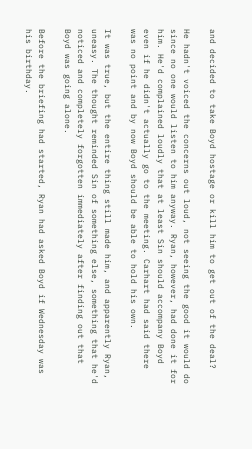and decided to take Boyd hostage or kill him to get out of the deal?

He hadn't voiced the concerns out loud, not seeing the good it would do since no one would listen to him anyway. Ryan, however, had done it for him. He'd complained loudly that at least Sin should accompany Boyd even if he didn't actually go to the meeting. Carhart had said there was no point and by now Boyd should be able to hold his own.

It was true, but the entire thing still made him, and apparently Ryan, uneasy. The thought reminded Sin of something else, something that he'd noticed and completely forgotten immediately after finding out that Boyd was going alone.

Before the briefing had started, Ryan had asked Boyd if Wednesday was his birthday.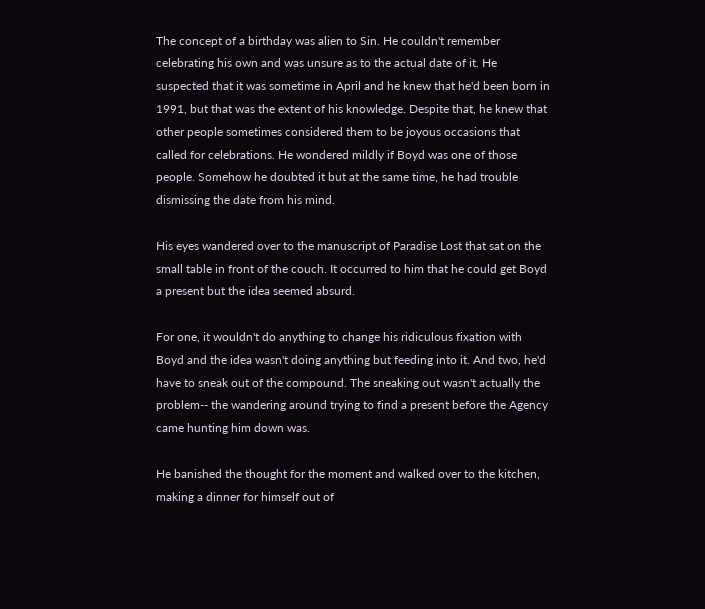The concept of a birthday was alien to Sin. He couldn't remember celebrating his own and was unsure as to the actual date of it. He suspected that it was sometime in April and he knew that he'd been born in 1991, but that was the extent of his knowledge. Despite that, he knew that other people sometimes considered them to be joyous occasions that called for celebrations. He wondered mildly if Boyd was one of those people. Somehow he doubted it but at the same time, he had trouble dismissing the date from his mind.

His eyes wandered over to the manuscript of Paradise Lost that sat on the small table in front of the couch. It occurred to him that he could get Boyd a present but the idea seemed absurd.

For one, it wouldn't do anything to change his ridiculous fixation with Boyd and the idea wasn't doing anything but feeding into it. And two, he'd have to sneak out of the compound. The sneaking out wasn't actually the problem-- the wandering around trying to find a present before the Agency came hunting him down was.

He banished the thought for the moment and walked over to the kitchen, making a dinner for himself out of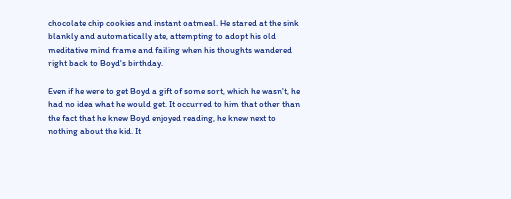chocolate chip cookies and instant oatmeal. He stared at the sink blankly and automatically ate, attempting to adopt his old meditative mind frame and failing when his thoughts wandered right back to Boyd's birthday.

Even if he were to get Boyd a gift of some sort, which he wasn't, he had no idea what he would get. It occurred to him that other than the fact that he knew Boyd enjoyed reading, he knew next to nothing about the kid. It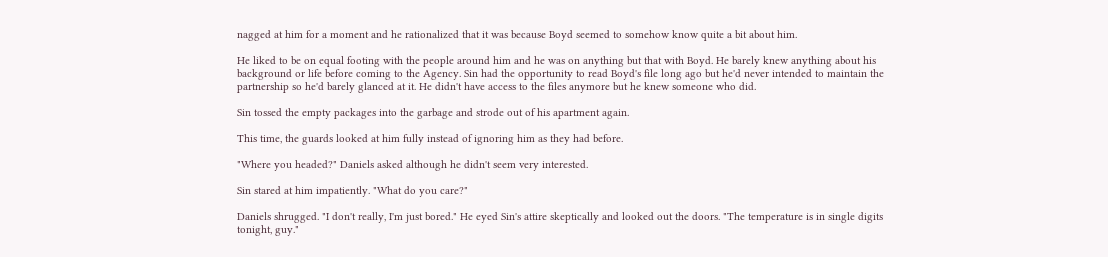nagged at him for a moment and he rationalized that it was because Boyd seemed to somehow know quite a bit about him.

He liked to be on equal footing with the people around him and he was on anything but that with Boyd. He barely knew anything about his background or life before coming to the Agency. Sin had the opportunity to read Boyd's file long ago but he'd never intended to maintain the partnership so he'd barely glanced at it. He didn't have access to the files anymore but he knew someone who did.

Sin tossed the empty packages into the garbage and strode out of his apartment again.

This time, the guards looked at him fully instead of ignoring him as they had before.

"Where you headed?" Daniels asked although he didn't seem very interested.

Sin stared at him impatiently. "What do you care?"

Daniels shrugged. "I don't really, I'm just bored." He eyed Sin's attire skeptically and looked out the doors. "The temperature is in single digits tonight, guy."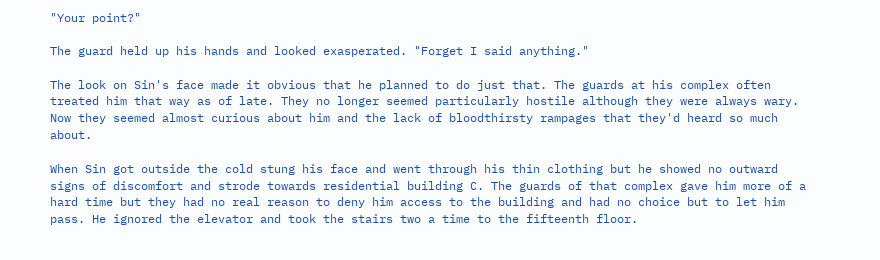"Your point?"

The guard held up his hands and looked exasperated. "Forget I said anything."

The look on Sin's face made it obvious that he planned to do just that. The guards at his complex often treated him that way as of late. They no longer seemed particularly hostile although they were always wary. Now they seemed almost curious about him and the lack of bloodthirsty rampages that they'd heard so much about.

When Sin got outside the cold stung his face and went through his thin clothing but he showed no outward signs of discomfort and strode towards residential building C. The guards of that complex gave him more of a hard time but they had no real reason to deny him access to the building and had no choice but to let him pass. He ignored the elevator and took the stairs two a time to the fifteenth floor.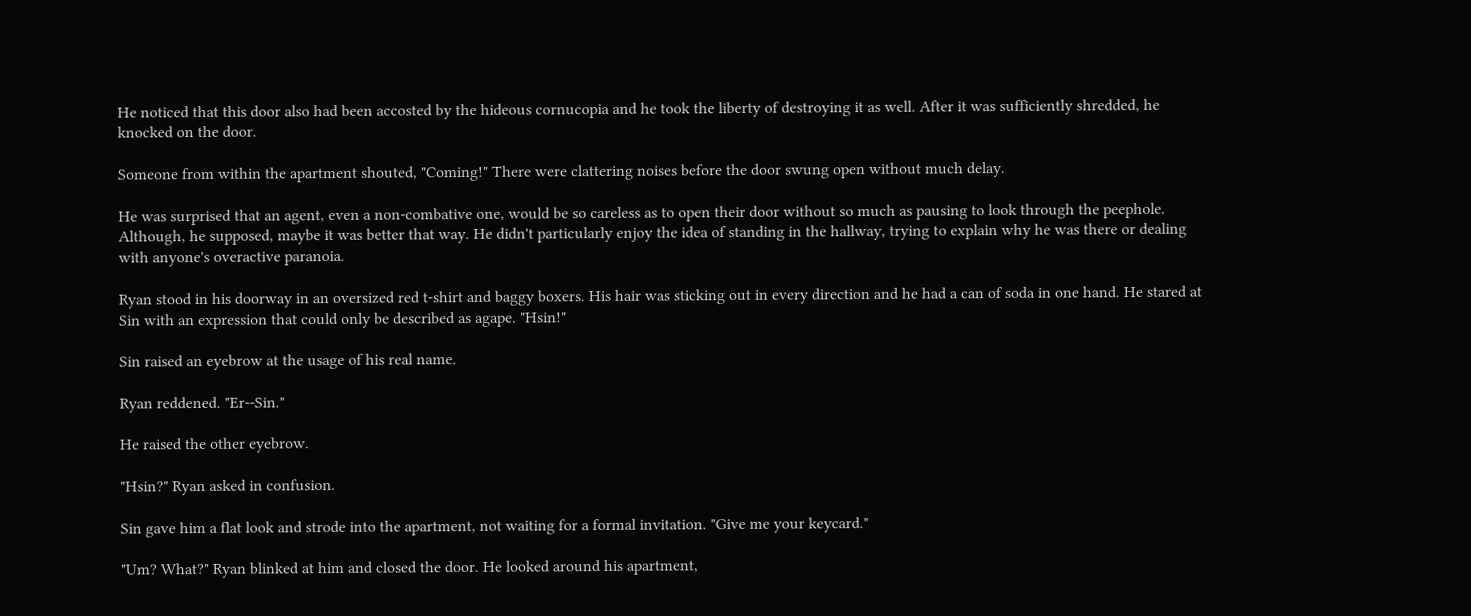He noticed that this door also had been accosted by the hideous cornucopia and he took the liberty of destroying it as well. After it was sufficiently shredded, he knocked on the door.

Someone from within the apartment shouted, "Coming!" There were clattering noises before the door swung open without much delay.

He was surprised that an agent, even a non-combative one, would be so careless as to open their door without so much as pausing to look through the peephole. Although, he supposed, maybe it was better that way. He didn't particularly enjoy the idea of standing in the hallway, trying to explain why he was there or dealing with anyone's overactive paranoia.

Ryan stood in his doorway in an oversized red t-shirt and baggy boxers. His hair was sticking out in every direction and he had a can of soda in one hand. He stared at Sin with an expression that could only be described as agape. "Hsin!"

Sin raised an eyebrow at the usage of his real name.

Ryan reddened. "Er--Sin."

He raised the other eyebrow.

"Hsin?" Ryan asked in confusion.

Sin gave him a flat look and strode into the apartment, not waiting for a formal invitation. "Give me your keycard."

"Um? What?" Ryan blinked at him and closed the door. He looked around his apartment,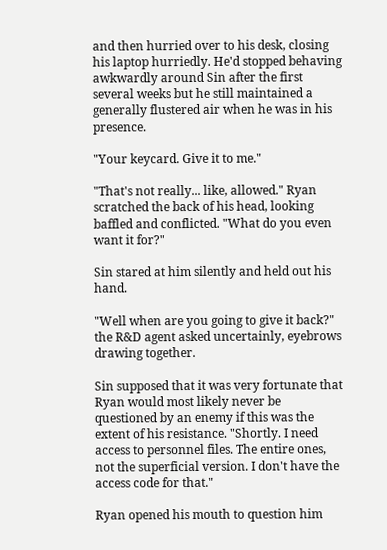and then hurried over to his desk, closing his laptop hurriedly. He'd stopped behaving awkwardly around Sin after the first several weeks but he still maintained a generally flustered air when he was in his presence.

"Your keycard. Give it to me."

"That's not really... like, allowed." Ryan scratched the back of his head, looking baffled and conflicted. "What do you even want it for?"

Sin stared at him silently and held out his hand.

"Well when are you going to give it back?" the R&D agent asked uncertainly, eyebrows drawing together.

Sin supposed that it was very fortunate that Ryan would most likely never be questioned by an enemy if this was the extent of his resistance. "Shortly. I need access to personnel files. The entire ones, not the superficial version. I don't have the access code for that."

Ryan opened his mouth to question him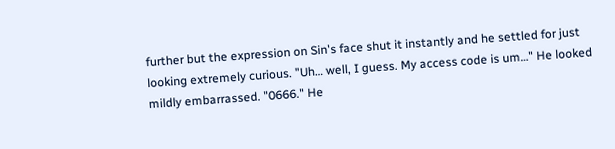further but the expression on Sin's face shut it instantly and he settled for just looking extremely curious. "Uh… well, I guess. My access code is um…" He looked mildly embarrassed. "0666." He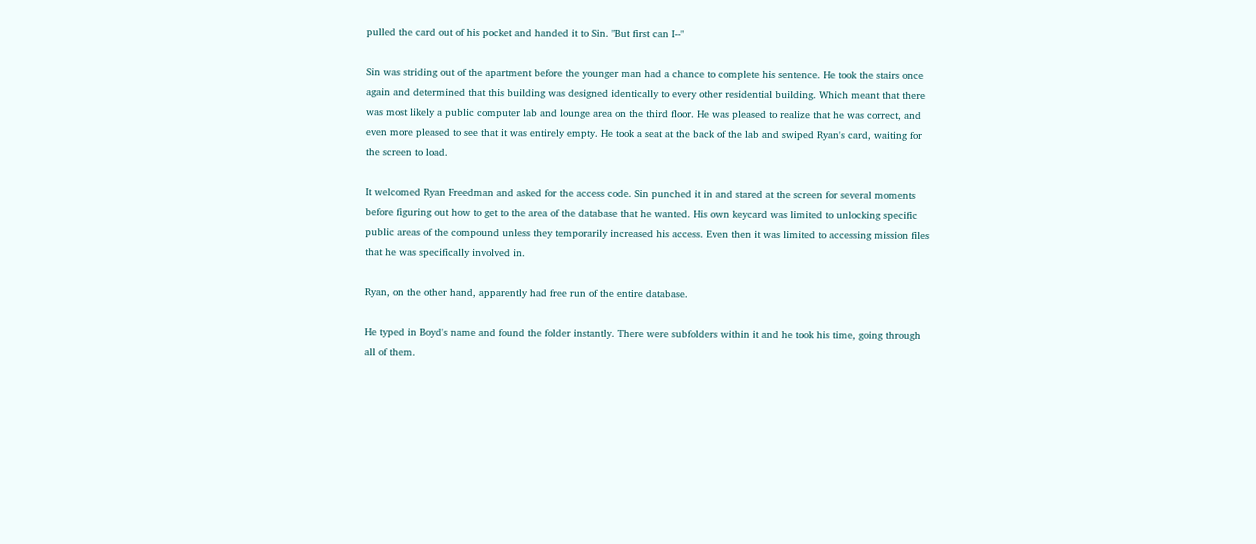pulled the card out of his pocket and handed it to Sin. "But first can I--"

Sin was striding out of the apartment before the younger man had a chance to complete his sentence. He took the stairs once again and determined that this building was designed identically to every other residential building. Which meant that there was most likely a public computer lab and lounge area on the third floor. He was pleased to realize that he was correct, and even more pleased to see that it was entirely empty. He took a seat at the back of the lab and swiped Ryan's card, waiting for the screen to load.

It welcomed Ryan Freedman and asked for the access code. Sin punched it in and stared at the screen for several moments before figuring out how to get to the area of the database that he wanted. His own keycard was limited to unlocking specific public areas of the compound unless they temporarily increased his access. Even then it was limited to accessing mission files that he was specifically involved in.

Ryan, on the other hand, apparently had free run of the entire database.

He typed in Boyd's name and found the folder instantly. There were subfolders within it and he took his time, going through all of them.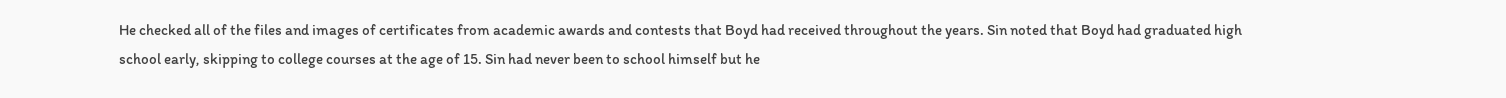He checked all of the files and images of certificates from academic awards and contests that Boyd had received throughout the years. Sin noted that Boyd had graduated high school early, skipping to college courses at the age of 15. Sin had never been to school himself but he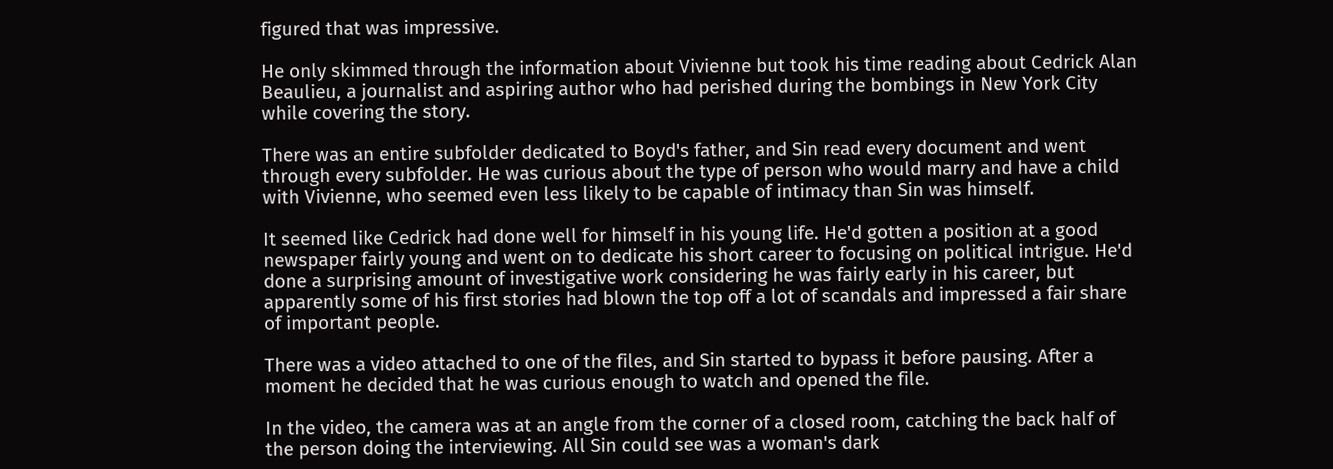figured that was impressive.

He only skimmed through the information about Vivienne but took his time reading about Cedrick Alan Beaulieu, a journalist and aspiring author who had perished during the bombings in New York City while covering the story.

There was an entire subfolder dedicated to Boyd's father, and Sin read every document and went through every subfolder. He was curious about the type of person who would marry and have a child with Vivienne, who seemed even less likely to be capable of intimacy than Sin was himself.

It seemed like Cedrick had done well for himself in his young life. He'd gotten a position at a good newspaper fairly young and went on to dedicate his short career to focusing on political intrigue. He'd done a surprising amount of investigative work considering he was fairly early in his career, but apparently some of his first stories had blown the top off a lot of scandals and impressed a fair share of important people.

There was a video attached to one of the files, and Sin started to bypass it before pausing. After a moment he decided that he was curious enough to watch and opened the file.

In the video, the camera was at an angle from the corner of a closed room, catching the back half of the person doing the interviewing. All Sin could see was a woman's dark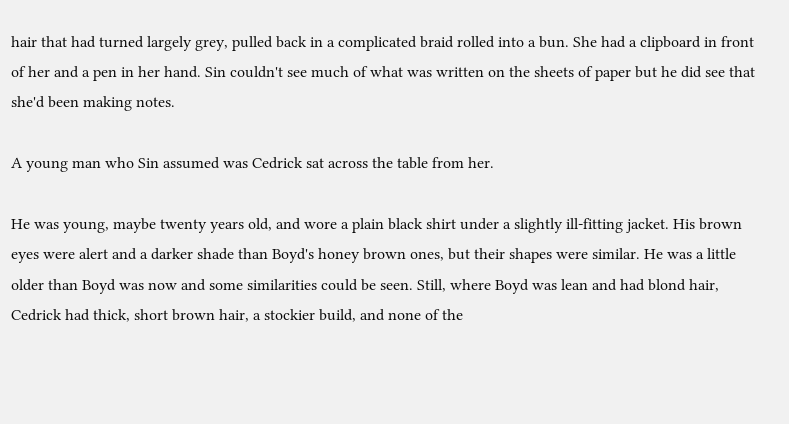hair that had turned largely grey, pulled back in a complicated braid rolled into a bun. She had a clipboard in front of her and a pen in her hand. Sin couldn't see much of what was written on the sheets of paper but he did see that she'd been making notes.

A young man who Sin assumed was Cedrick sat across the table from her.

He was young, maybe twenty years old, and wore a plain black shirt under a slightly ill-fitting jacket. His brown eyes were alert and a darker shade than Boyd's honey brown ones, but their shapes were similar. He was a little older than Boyd was now and some similarities could be seen. Still, where Boyd was lean and had blond hair, Cedrick had thick, short brown hair, a stockier build, and none of the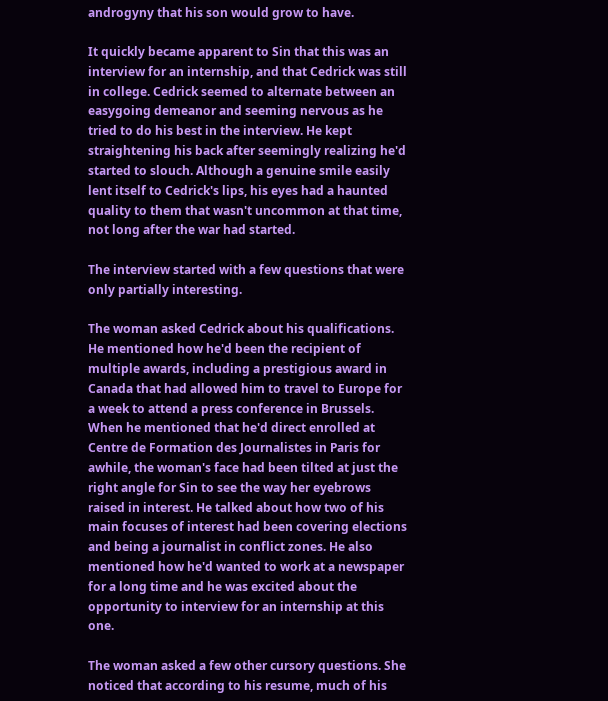androgyny that his son would grow to have.

It quickly became apparent to Sin that this was an interview for an internship, and that Cedrick was still in college. Cedrick seemed to alternate between an easygoing demeanor and seeming nervous as he tried to do his best in the interview. He kept straightening his back after seemingly realizing he'd started to slouch. Although a genuine smile easily lent itself to Cedrick's lips, his eyes had a haunted quality to them that wasn't uncommon at that time, not long after the war had started.

The interview started with a few questions that were only partially interesting.

The woman asked Cedrick about his qualifications. He mentioned how he'd been the recipient of multiple awards, including a prestigious award in Canada that had allowed him to travel to Europe for a week to attend a press conference in Brussels. When he mentioned that he'd direct enrolled at Centre de Formation des Journalistes in Paris for awhile, the woman's face had been tilted at just the right angle for Sin to see the way her eyebrows raised in interest. He talked about how two of his main focuses of interest had been covering elections and being a journalist in conflict zones. He also mentioned how he'd wanted to work at a newspaper for a long time and he was excited about the opportunity to interview for an internship at this one.

The woman asked a few other cursory questions. She noticed that according to his resume, much of his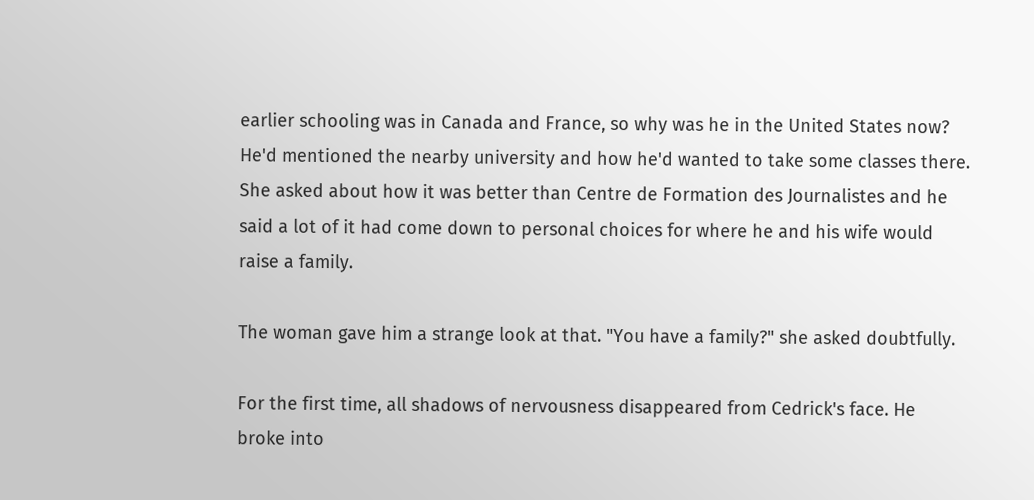earlier schooling was in Canada and France, so why was he in the United States now? He'd mentioned the nearby university and how he'd wanted to take some classes there. She asked about how it was better than Centre de Formation des Journalistes and he said a lot of it had come down to personal choices for where he and his wife would raise a family.

The woman gave him a strange look at that. "You have a family?" she asked doubtfully.

For the first time, all shadows of nervousness disappeared from Cedrick's face. He broke into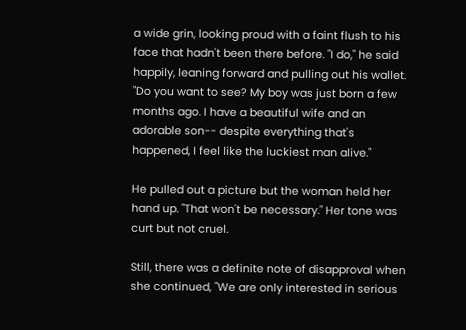a wide grin, looking proud with a faint flush to his face that hadn't been there before. "I do," he said happily, leaning forward and pulling out his wallet. "Do you want to see? My boy was just born a few months ago. I have a beautiful wife and an adorable son-- despite everything that's happened, I feel like the luckiest man alive."

He pulled out a picture but the woman held her hand up. "That won't be necessary." Her tone was curt but not cruel.

Still, there was a definite note of disapproval when she continued, "We are only interested in serious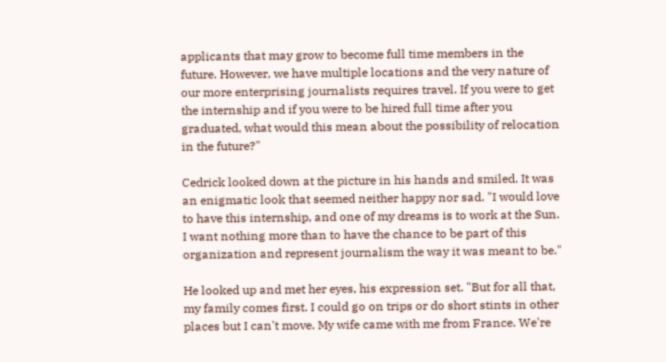applicants that may grow to become full time members in the future. However, we have multiple locations and the very nature of our more enterprising journalists requires travel. If you were to get the internship and if you were to be hired full time after you graduated, what would this mean about the possibility of relocation in the future?"

Cedrick looked down at the picture in his hands and smiled. It was an enigmatic look that seemed neither happy nor sad. "I would love to have this internship, and one of my dreams is to work at the Sun. I want nothing more than to have the chance to be part of this organization and represent journalism the way it was meant to be."

He looked up and met her eyes, his expression set. "But for all that, my family comes first. I could go on trips or do short stints in other places but I can't move. My wife came with me from France. We're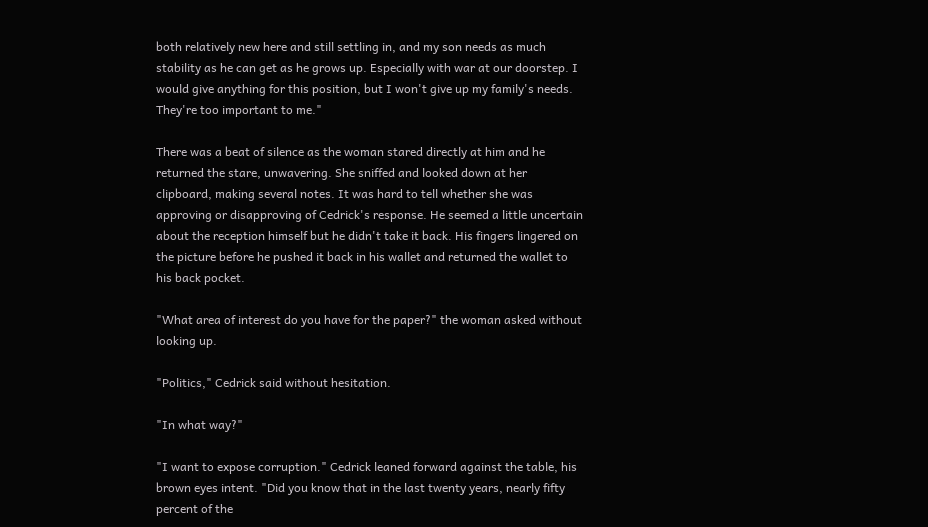both relatively new here and still settling in, and my son needs as much stability as he can get as he grows up. Especially with war at our doorstep. I would give anything for this position, but I won't give up my family's needs. They're too important to me."

There was a beat of silence as the woman stared directly at him and he returned the stare, unwavering. She sniffed and looked down at her clipboard, making several notes. It was hard to tell whether she was approving or disapproving of Cedrick's response. He seemed a little uncertain about the reception himself but he didn't take it back. His fingers lingered on the picture before he pushed it back in his wallet and returned the wallet to his back pocket.

"What area of interest do you have for the paper?" the woman asked without looking up.

"Politics," Cedrick said without hesitation.

"In what way?"

"I want to expose corruption." Cedrick leaned forward against the table, his brown eyes intent. "Did you know that in the last twenty years, nearly fifty percent of the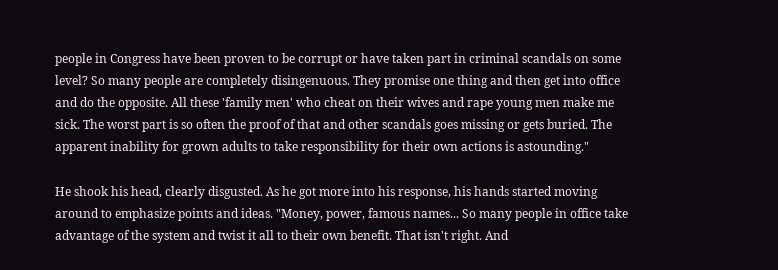people in Congress have been proven to be corrupt or have taken part in criminal scandals on some level? So many people are completely disingenuous. They promise one thing and then get into office and do the opposite. All these 'family men' who cheat on their wives and rape young men make me sick. The worst part is so often the proof of that and other scandals goes missing or gets buried. The apparent inability for grown adults to take responsibility for their own actions is astounding."

He shook his head, clearly disgusted. As he got more into his response, his hands started moving around to emphasize points and ideas. "Money, power, famous names... So many people in office take advantage of the system and twist it all to their own benefit. That isn't right. And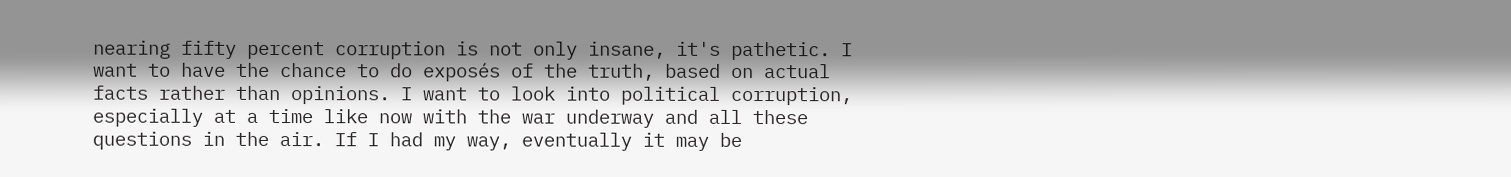nearing fifty percent corruption is not only insane, it's pathetic. I want to have the chance to do exposés of the truth, based on actual facts rather than opinions. I want to look into political corruption, especially at a time like now with the war underway and all these questions in the air. If I had my way, eventually it may be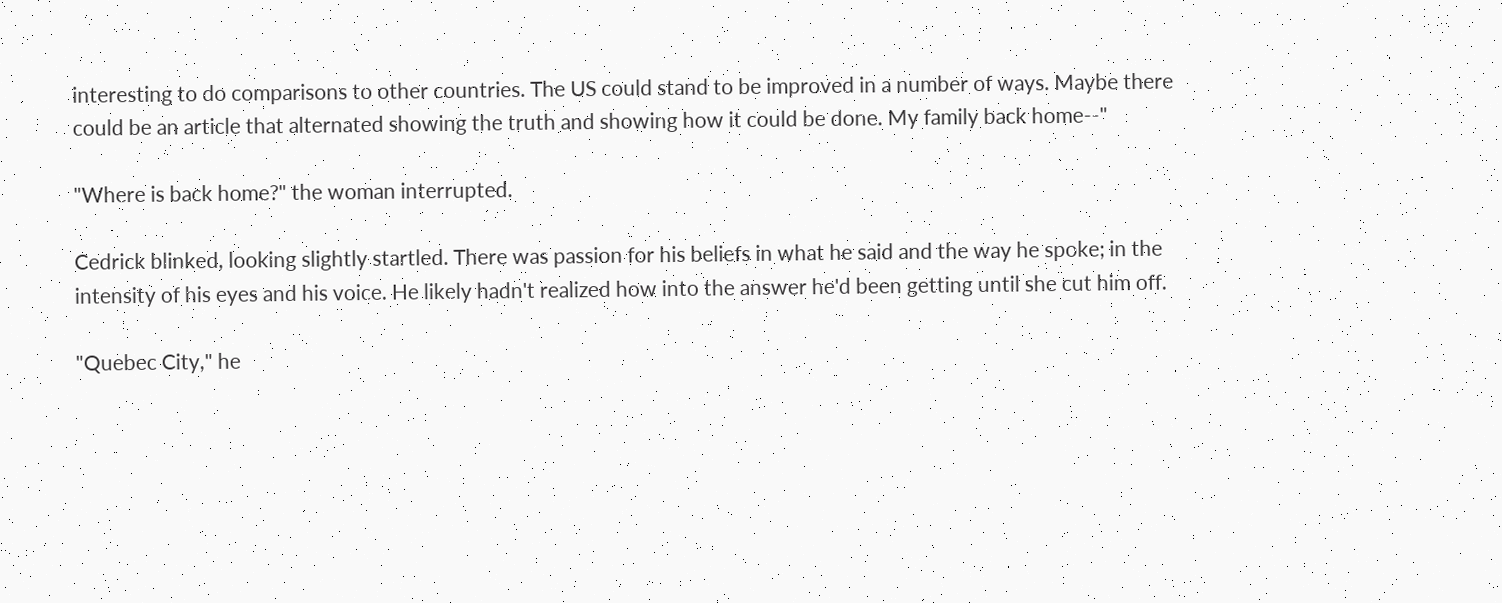interesting to do comparisons to other countries. The US could stand to be improved in a number of ways. Maybe there could be an article that alternated showing the truth and showing how it could be done. My family back home--"

"Where is back home?" the woman interrupted.

Cedrick blinked, looking slightly startled. There was passion for his beliefs in what he said and the way he spoke; in the intensity of his eyes and his voice. He likely hadn't realized how into the answer he'd been getting until she cut him off.

"Quebec City," he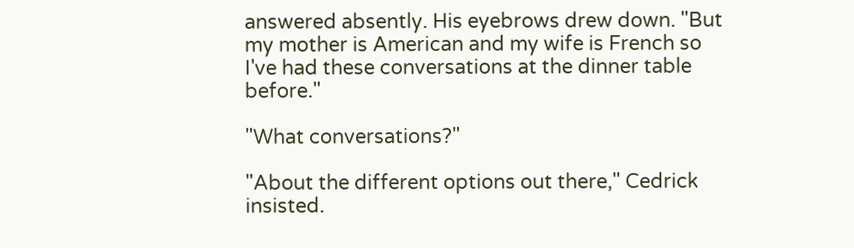answered absently. His eyebrows drew down. "But my mother is American and my wife is French so I've had these conversations at the dinner table before."

"What conversations?"

"About the different options out there," Cedrick insisted.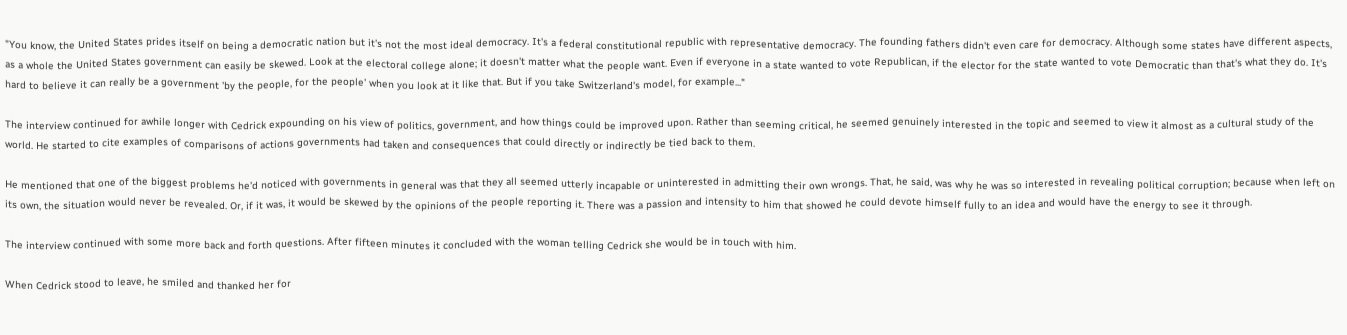"You know, the United States prides itself on being a democratic nation but it's not the most ideal democracy. It's a federal constitutional republic with representative democracy. The founding fathers didn't even care for democracy. Although some states have different aspects, as a whole the United States government can easily be skewed. Look at the electoral college alone; it doesn't matter what the people want. Even if everyone in a state wanted to vote Republican, if the elector for the state wanted to vote Democratic than that's what they do. It's hard to believe it can really be a government 'by the people, for the people' when you look at it like that. But if you take Switzerland's model, for example..."

The interview continued for awhile longer with Cedrick expounding on his view of politics, government, and how things could be improved upon. Rather than seeming critical, he seemed genuinely interested in the topic and seemed to view it almost as a cultural study of the world. He started to cite examples of comparisons of actions governments had taken and consequences that could directly or indirectly be tied back to them.

He mentioned that one of the biggest problems he'd noticed with governments in general was that they all seemed utterly incapable or uninterested in admitting their own wrongs. That, he said, was why he was so interested in revealing political corruption; because when left on its own, the situation would never be revealed. Or, if it was, it would be skewed by the opinions of the people reporting it. There was a passion and intensity to him that showed he could devote himself fully to an idea and would have the energy to see it through.

The interview continued with some more back and forth questions. After fifteen minutes it concluded with the woman telling Cedrick she would be in touch with him.

When Cedrick stood to leave, he smiled and thanked her for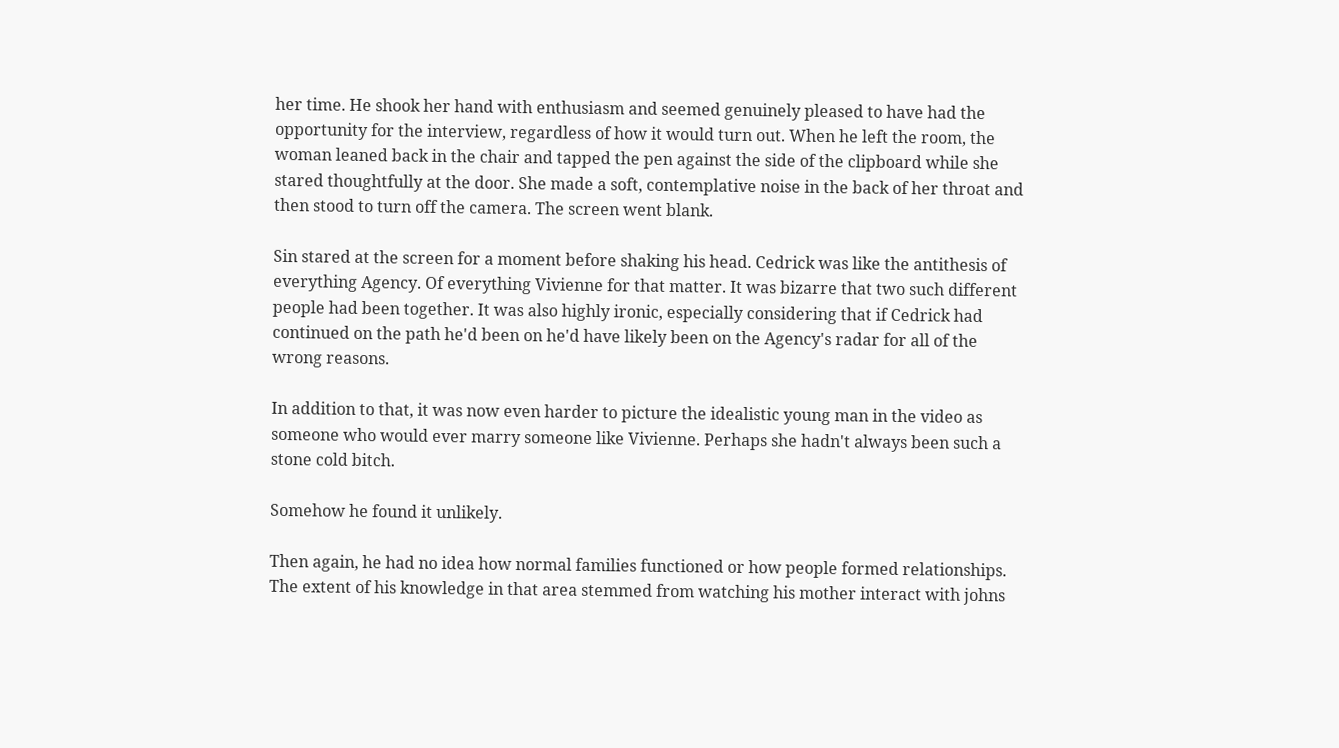her time. He shook her hand with enthusiasm and seemed genuinely pleased to have had the opportunity for the interview, regardless of how it would turn out. When he left the room, the woman leaned back in the chair and tapped the pen against the side of the clipboard while she stared thoughtfully at the door. She made a soft, contemplative noise in the back of her throat and then stood to turn off the camera. The screen went blank.

Sin stared at the screen for a moment before shaking his head. Cedrick was like the antithesis of everything Agency. Of everything Vivienne for that matter. It was bizarre that two such different people had been together. It was also highly ironic, especially considering that if Cedrick had continued on the path he'd been on he'd have likely been on the Agency's radar for all of the wrong reasons.

In addition to that, it was now even harder to picture the idealistic young man in the video as someone who would ever marry someone like Vivienne. Perhaps she hadn't always been such a stone cold bitch.

Somehow he found it unlikely.

Then again, he had no idea how normal families functioned or how people formed relationships. The extent of his knowledge in that area stemmed from watching his mother interact with johns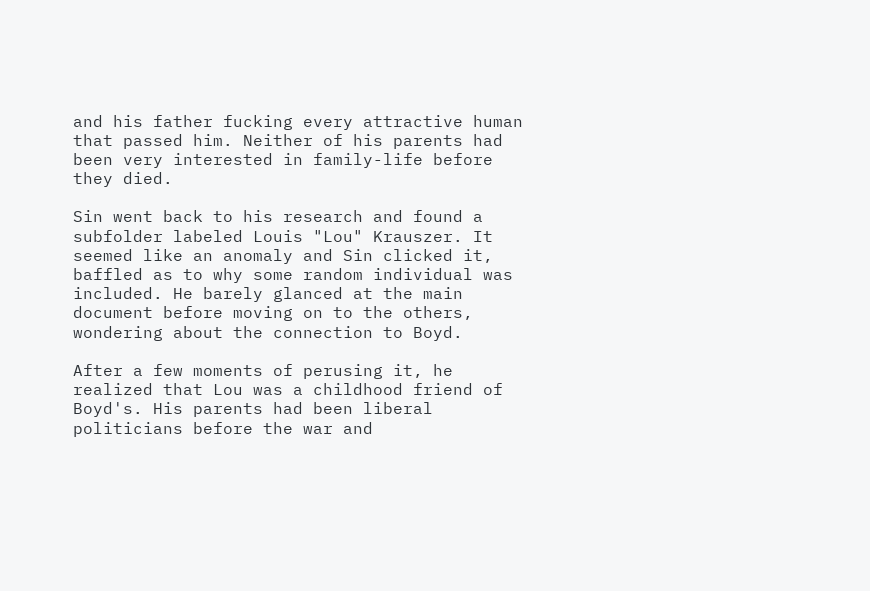and his father fucking every attractive human that passed him. Neither of his parents had been very interested in family-life before they died.

Sin went back to his research and found a subfolder labeled Louis "Lou" Krauszer. It seemed like an anomaly and Sin clicked it, baffled as to why some random individual was included. He barely glanced at the main document before moving on to the others, wondering about the connection to Boyd.

After a few moments of perusing it, he realized that Lou was a childhood friend of Boyd's. His parents had been liberal politicians before the war and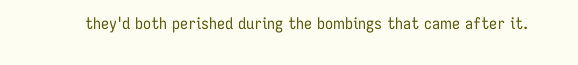they'd both perished during the bombings that came after it.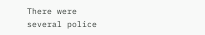There were several police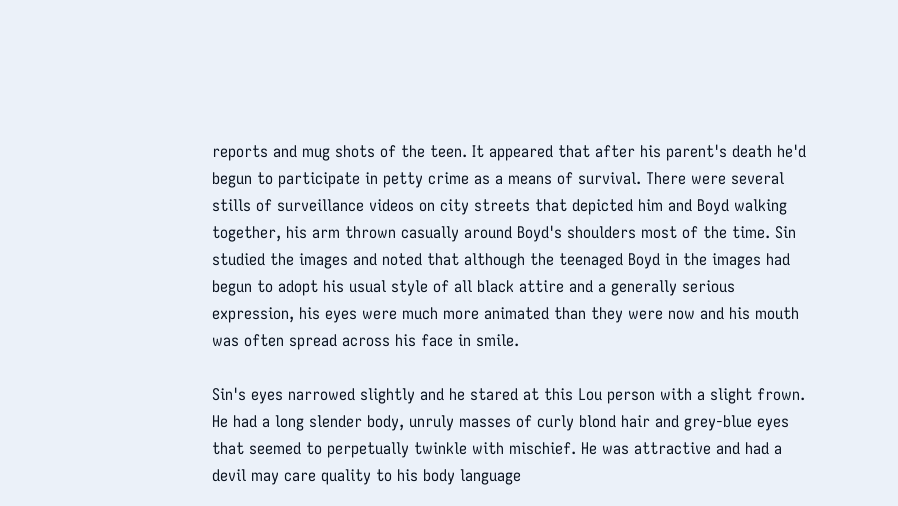reports and mug shots of the teen. It appeared that after his parent's death he'd begun to participate in petty crime as a means of survival. There were several stills of surveillance videos on city streets that depicted him and Boyd walking together, his arm thrown casually around Boyd's shoulders most of the time. Sin studied the images and noted that although the teenaged Boyd in the images had begun to adopt his usual style of all black attire and a generally serious expression, his eyes were much more animated than they were now and his mouth was often spread across his face in smile.

Sin's eyes narrowed slightly and he stared at this Lou person with a slight frown. He had a long slender body, unruly masses of curly blond hair and grey-blue eyes that seemed to perpetually twinkle with mischief. He was attractive and had a devil may care quality to his body language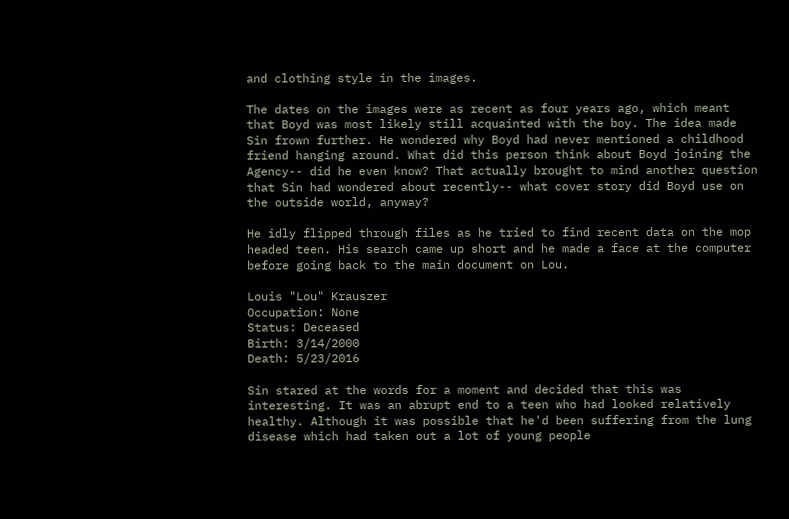and clothing style in the images.

The dates on the images were as recent as four years ago, which meant that Boyd was most likely still acquainted with the boy. The idea made Sin frown further. He wondered why Boyd had never mentioned a childhood friend hanging around. What did this person think about Boyd joining the Agency-- did he even know? That actually brought to mind another question that Sin had wondered about recently-- what cover story did Boyd use on the outside world, anyway?

He idly flipped through files as he tried to find recent data on the mop headed teen. His search came up short and he made a face at the computer before going back to the main document on Lou.

Louis "Lou" Krauszer
Occupation: None
Status: Deceased
Birth: 3/14/2000
Death: 5/23/2016

Sin stared at the words for a moment and decided that this was interesting. It was an abrupt end to a teen who had looked relatively healthy. Although it was possible that he'd been suffering from the lung disease which had taken out a lot of young people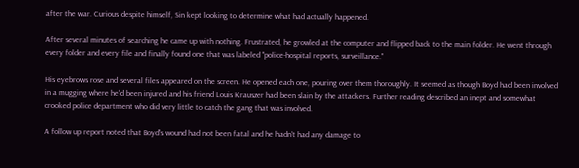after the war. Curious despite himself, Sin kept looking to determine what had actually happened.

After several minutes of searching he came up with nothing. Frustrated, he growled at the computer and flipped back to the main folder. He went through every folder and every file and finally found one that was labeled "police-hospital reports, surveillance."

His eyebrows rose and several files appeared on the screen. He opened each one, pouring over them thoroughly. It seemed as though Boyd had been involved in a mugging where he'd been injured and his friend Louis Krauszer had been slain by the attackers. Further reading described an inept and somewhat crooked police department who did very little to catch the gang that was involved.

A follow up report noted that Boyd's wound had not been fatal and he hadn't had any damage to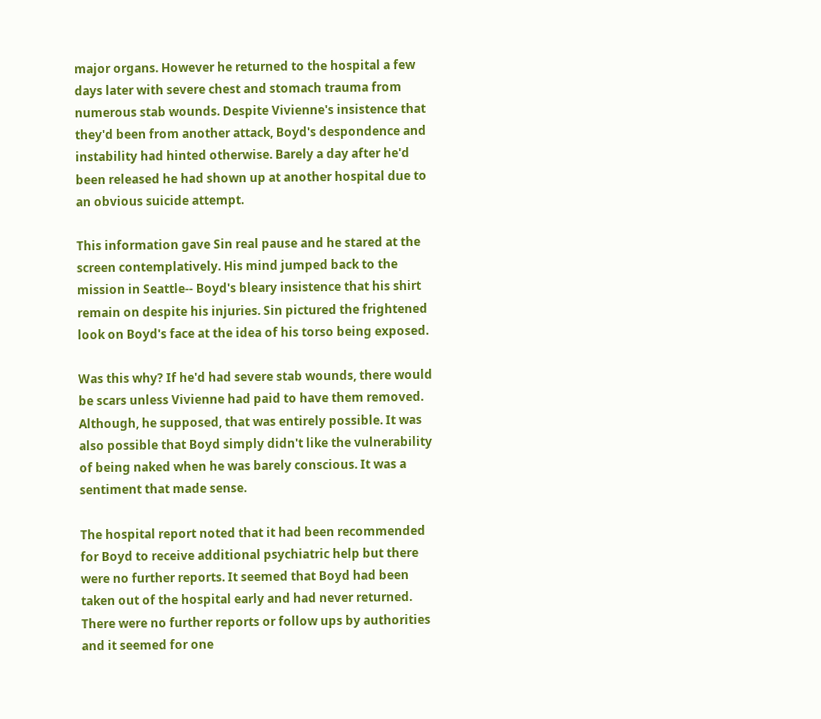major organs. However he returned to the hospital a few days later with severe chest and stomach trauma from numerous stab wounds. Despite Vivienne's insistence that they'd been from another attack, Boyd's despondence and instability had hinted otherwise. Barely a day after he'd been released he had shown up at another hospital due to an obvious suicide attempt.

This information gave Sin real pause and he stared at the screen contemplatively. His mind jumped back to the mission in Seattle-- Boyd's bleary insistence that his shirt remain on despite his injuries. Sin pictured the frightened look on Boyd's face at the idea of his torso being exposed.

Was this why? If he'd had severe stab wounds, there would be scars unless Vivienne had paid to have them removed. Although, he supposed, that was entirely possible. It was also possible that Boyd simply didn't like the vulnerability of being naked when he was barely conscious. It was a sentiment that made sense.

The hospital report noted that it had been recommended for Boyd to receive additional psychiatric help but there were no further reports. It seemed that Boyd had been taken out of the hospital early and had never returned. There were no further reports or follow ups by authorities and it seemed for one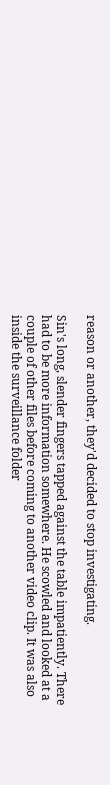reason or another, they'd decided to stop investigating.

Sin's long, slender fingers tapped against the table impatiently. There had to be more information somewhere. He scowled and looked at a couple of other files before coming to another video clip. It was also inside the surveillance folder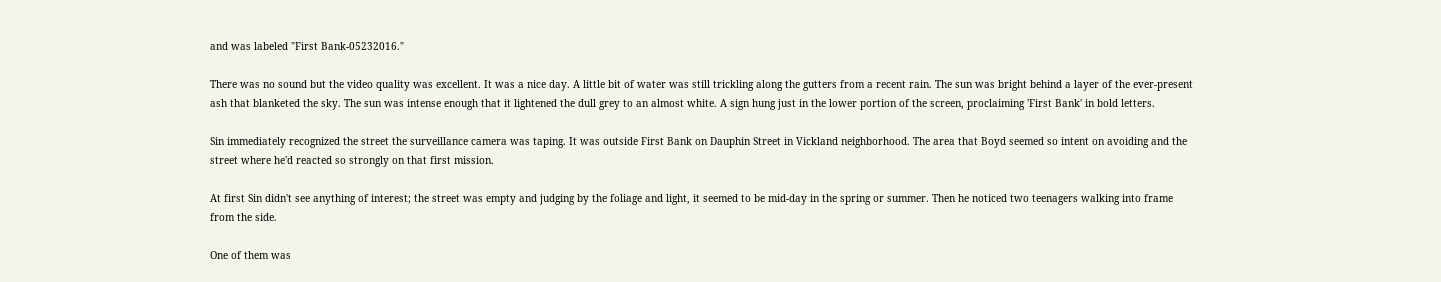and was labeled "First Bank-05232016."

There was no sound but the video quality was excellent. It was a nice day. A little bit of water was still trickling along the gutters from a recent rain. The sun was bright behind a layer of the ever-present ash that blanketed the sky. The sun was intense enough that it lightened the dull grey to an almost white. A sign hung just in the lower portion of the screen, proclaiming 'First Bank' in bold letters.

Sin immediately recognized the street the surveillance camera was taping. It was outside First Bank on Dauphin Street in Vickland neighborhood. The area that Boyd seemed so intent on avoiding and the street where he'd reacted so strongly on that first mission.

At first Sin didn't see anything of interest; the street was empty and judging by the foliage and light, it seemed to be mid-day in the spring or summer. Then he noticed two teenagers walking into frame from the side.

One of them was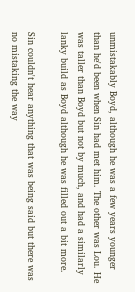unmistakably Boyd, although he was a few years younger than he'd been when Sin had met him. The other was Lou. He was taller than Boyd but not by much, and had a similarly lanky build as Boyd although he was filled out a bit more.

Sin couldn't hear anything that was being said but there was no mistaking the way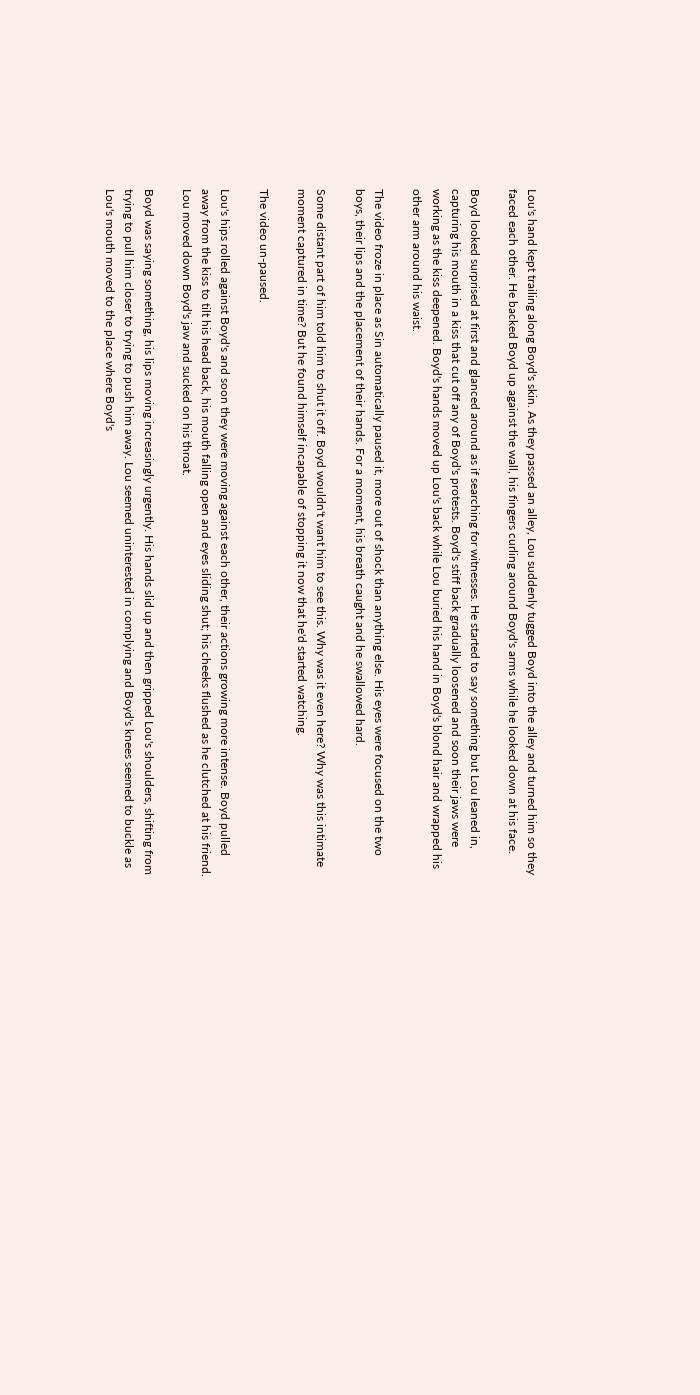Lou's hand kept trailing along Boyd's skin. As they passed an alley, Lou suddenly tugged Boyd into the alley and turned him so they faced each other. He backed Boyd up against the wall, his fingers curling around Boyd's arms while he looked down at his face.

Boyd looked surprised at first and glanced around as if searching for witnesses. He started to say something but Lou leaned in, capturing his mouth in a kiss that cut off any of Boyd's protests. Boyd's stiff back gradually loosened and soon their jaws were working as the kiss deepened. Boyd's hands moved up Lou's back while Lou buried his hand in Boyd's blond hair and wrapped his other arm around his waist.

The video froze in place as Sin automatically paused it, more out of shock than anything else. His eyes were focused on the two boys, their lips and the placement of their hands. For a moment, his breath caught and he swallowed hard.

Some distant part of him told him to shut it off. Boyd wouldn't want him to see this. Why was it even here? Why was this intimate moment captured in time? But he found himself incapable of stopping it now that he'd started watching.

The video un-paused.

Lou's hips rolled against Boyd's and soon they were moving against each other, their actions growing more intense. Boyd pulled away from the kiss to tilt his head back, his mouth falling open and eyes sliding shut; his cheeks flushed as he clutched at his friend. Lou moved down Boyd's jaw and sucked on his throat.

Boyd was saying something, his lips moving increasingly urgently. His hands slid up and then gripped Lou's shoulders, shifting from trying to pull him closer to trying to push him away. Lou seemed uninterested in complying and Boyd's knees seemed to buckle as Lou's mouth moved to the place where Boyd's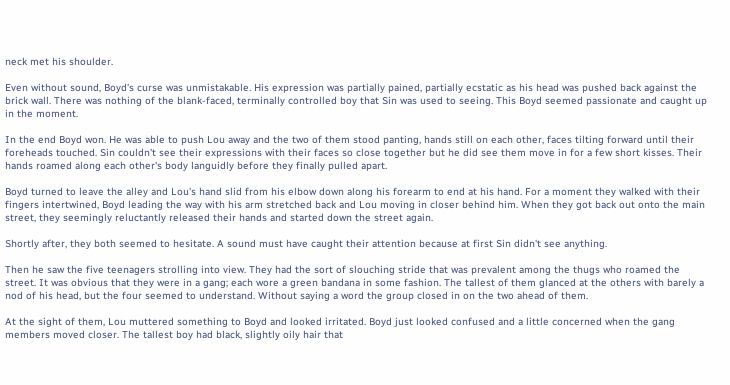neck met his shoulder.

Even without sound, Boyd's curse was unmistakable. His expression was partially pained, partially ecstatic as his head was pushed back against the brick wall. There was nothing of the blank-faced, terminally controlled boy that Sin was used to seeing. This Boyd seemed passionate and caught up in the moment.

In the end Boyd won. He was able to push Lou away and the two of them stood panting, hands still on each other, faces tilting forward until their foreheads touched. Sin couldn't see their expressions with their faces so close together but he did see them move in for a few short kisses. Their hands roamed along each other's body languidly before they finally pulled apart.

Boyd turned to leave the alley and Lou's hand slid from his elbow down along his forearm to end at his hand. For a moment they walked with their fingers intertwined, Boyd leading the way with his arm stretched back and Lou moving in closer behind him. When they got back out onto the main street, they seemingly reluctantly released their hands and started down the street again.

Shortly after, they both seemed to hesitate. A sound must have caught their attention because at first Sin didn't see anything.

Then he saw the five teenagers strolling into view. They had the sort of slouching stride that was prevalent among the thugs who roamed the street. It was obvious that they were in a gang; each wore a green bandana in some fashion. The tallest of them glanced at the others with barely a nod of his head, but the four seemed to understand. Without saying a word the group closed in on the two ahead of them.

At the sight of them, Lou muttered something to Boyd and looked irritated. Boyd just looked confused and a little concerned when the gang members moved closer. The tallest boy had black, slightly oily hair that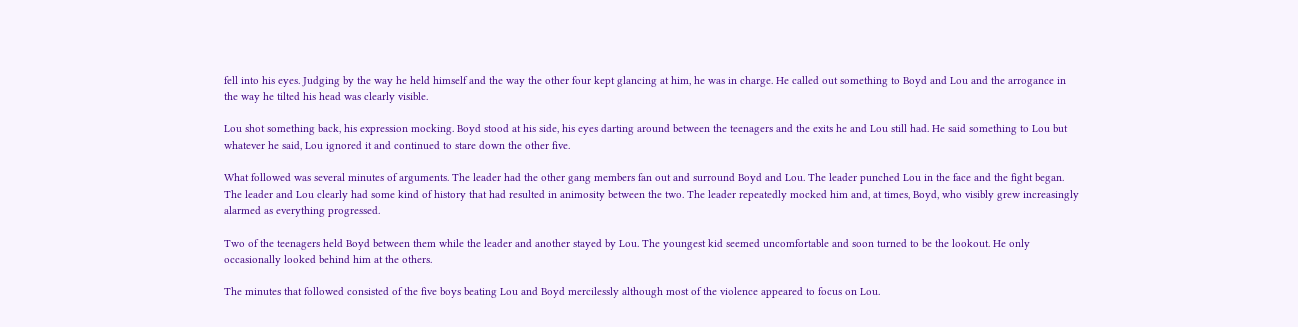fell into his eyes. Judging by the way he held himself and the way the other four kept glancing at him, he was in charge. He called out something to Boyd and Lou and the arrogance in the way he tilted his head was clearly visible.

Lou shot something back, his expression mocking. Boyd stood at his side, his eyes darting around between the teenagers and the exits he and Lou still had. He said something to Lou but whatever he said, Lou ignored it and continued to stare down the other five.

What followed was several minutes of arguments. The leader had the other gang members fan out and surround Boyd and Lou. The leader punched Lou in the face and the fight began. The leader and Lou clearly had some kind of history that had resulted in animosity between the two. The leader repeatedly mocked him and, at times, Boyd, who visibly grew increasingly alarmed as everything progressed.

Two of the teenagers held Boyd between them while the leader and another stayed by Lou. The youngest kid seemed uncomfortable and soon turned to be the lookout. He only occasionally looked behind him at the others.

The minutes that followed consisted of the five boys beating Lou and Boyd mercilessly although most of the violence appeared to focus on Lou.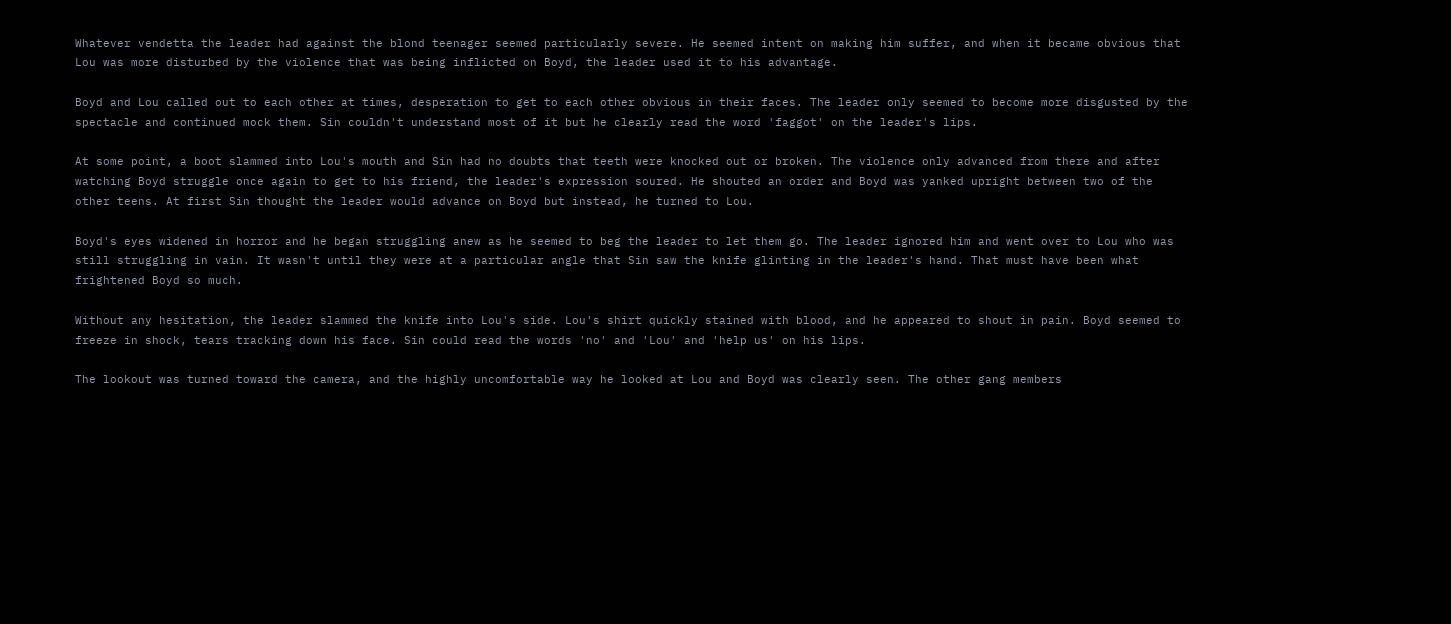Whatever vendetta the leader had against the blond teenager seemed particularly severe. He seemed intent on making him suffer, and when it became obvious that Lou was more disturbed by the violence that was being inflicted on Boyd, the leader used it to his advantage.

Boyd and Lou called out to each other at times, desperation to get to each other obvious in their faces. The leader only seemed to become more disgusted by the spectacle and continued mock them. Sin couldn't understand most of it but he clearly read the word 'faggot' on the leader's lips.

At some point, a boot slammed into Lou's mouth and Sin had no doubts that teeth were knocked out or broken. The violence only advanced from there and after watching Boyd struggle once again to get to his friend, the leader's expression soured. He shouted an order and Boyd was yanked upright between two of the other teens. At first Sin thought the leader would advance on Boyd but instead, he turned to Lou.

Boyd's eyes widened in horror and he began struggling anew as he seemed to beg the leader to let them go. The leader ignored him and went over to Lou who was still struggling in vain. It wasn't until they were at a particular angle that Sin saw the knife glinting in the leader's hand. That must have been what frightened Boyd so much.

Without any hesitation, the leader slammed the knife into Lou's side. Lou's shirt quickly stained with blood, and he appeared to shout in pain. Boyd seemed to freeze in shock, tears tracking down his face. Sin could read the words 'no' and 'Lou' and 'help us' on his lips.

The lookout was turned toward the camera, and the highly uncomfortable way he looked at Lou and Boyd was clearly seen. The other gang members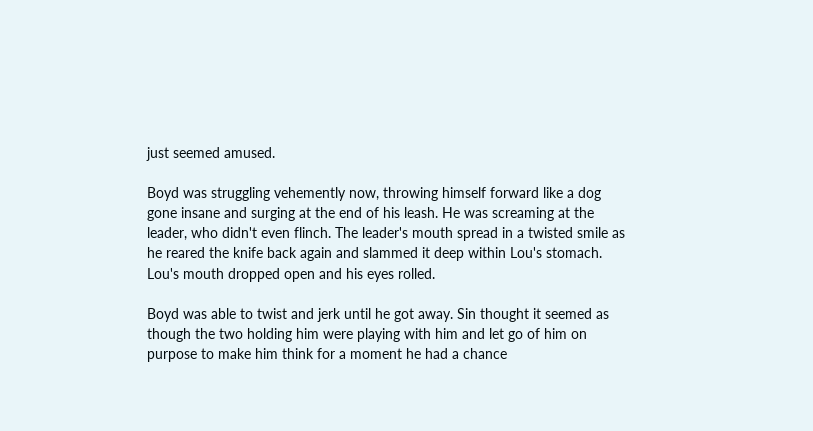just seemed amused.

Boyd was struggling vehemently now, throwing himself forward like a dog gone insane and surging at the end of his leash. He was screaming at the leader, who didn't even flinch. The leader's mouth spread in a twisted smile as he reared the knife back again and slammed it deep within Lou's stomach. Lou's mouth dropped open and his eyes rolled.

Boyd was able to twist and jerk until he got away. Sin thought it seemed as though the two holding him were playing with him and let go of him on purpose to make him think for a moment he had a chance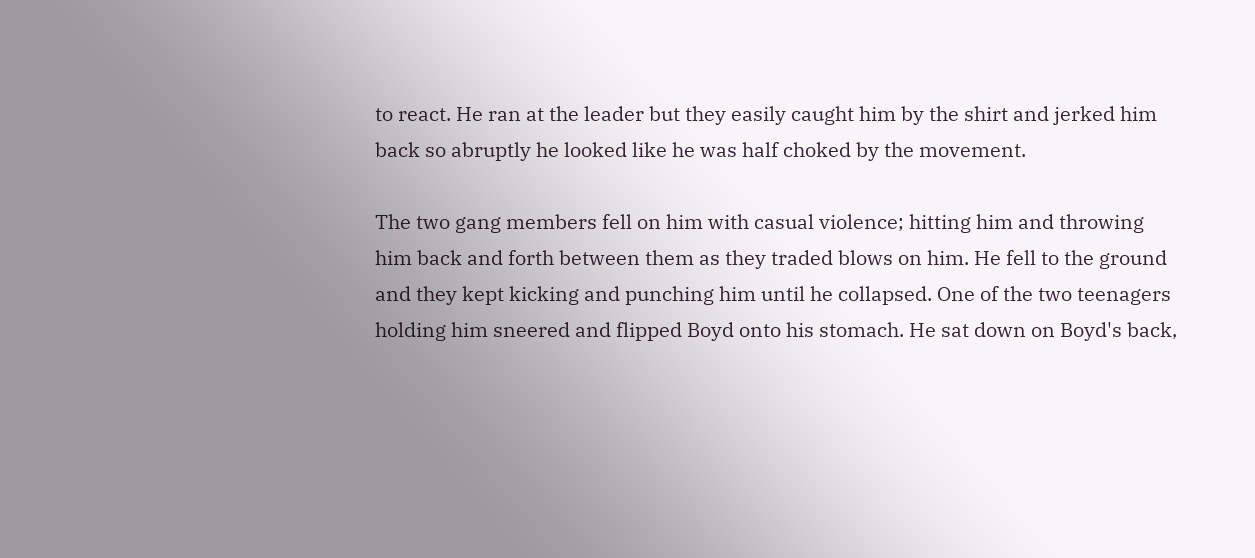to react. He ran at the leader but they easily caught him by the shirt and jerked him back so abruptly he looked like he was half choked by the movement.

The two gang members fell on him with casual violence; hitting him and throwing him back and forth between them as they traded blows on him. He fell to the ground and they kept kicking and punching him until he collapsed. One of the two teenagers holding him sneered and flipped Boyd onto his stomach. He sat down on Boyd's back,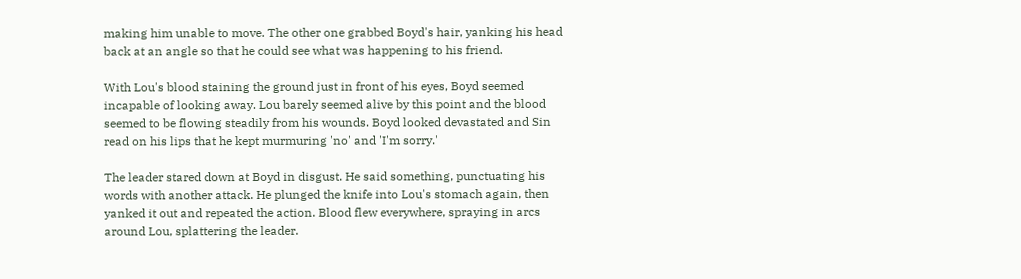making him unable to move. The other one grabbed Boyd's hair, yanking his head back at an angle so that he could see what was happening to his friend.

With Lou's blood staining the ground just in front of his eyes, Boyd seemed incapable of looking away. Lou barely seemed alive by this point and the blood seemed to be flowing steadily from his wounds. Boyd looked devastated and Sin read on his lips that he kept murmuring 'no' and 'I'm sorry.'

The leader stared down at Boyd in disgust. He said something, punctuating his words with another attack. He plunged the knife into Lou's stomach again, then yanked it out and repeated the action. Blood flew everywhere, spraying in arcs around Lou, splattering the leader.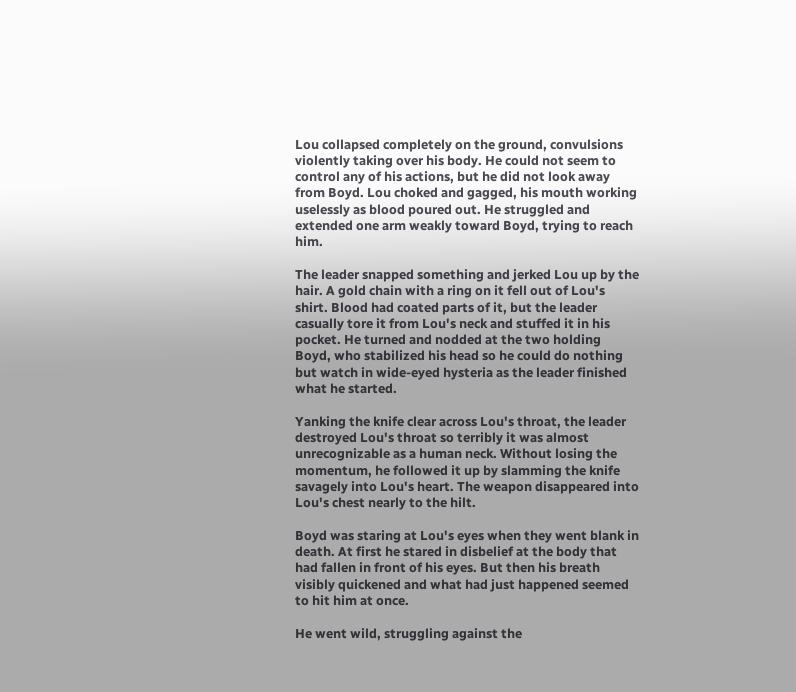Lou collapsed completely on the ground, convulsions violently taking over his body. He could not seem to control any of his actions, but he did not look away from Boyd. Lou choked and gagged, his mouth working uselessly as blood poured out. He struggled and extended one arm weakly toward Boyd, trying to reach him.

The leader snapped something and jerked Lou up by the hair. A gold chain with a ring on it fell out of Lou's shirt. Blood had coated parts of it, but the leader casually tore it from Lou's neck and stuffed it in his pocket. He turned and nodded at the two holding Boyd, who stabilized his head so he could do nothing but watch in wide-eyed hysteria as the leader finished what he started.

Yanking the knife clear across Lou's throat, the leader destroyed Lou's throat so terribly it was almost unrecognizable as a human neck. Without losing the momentum, he followed it up by slamming the knife savagely into Lou's heart. The weapon disappeared into Lou's chest nearly to the hilt.

Boyd was staring at Lou's eyes when they went blank in death. At first he stared in disbelief at the body that had fallen in front of his eyes. But then his breath visibly quickened and what had just happened seemed to hit him at once.

He went wild, struggling against the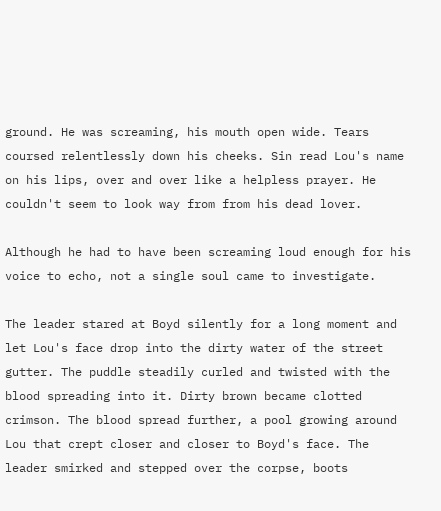ground. He was screaming, his mouth open wide. Tears coursed relentlessly down his cheeks. Sin read Lou's name on his lips, over and over like a helpless prayer. He couldn't seem to look way from from his dead lover.

Although he had to have been screaming loud enough for his voice to echo, not a single soul came to investigate.

The leader stared at Boyd silently for a long moment and let Lou's face drop into the dirty water of the street gutter. The puddle steadily curled and twisted with the blood spreading into it. Dirty brown became clotted crimson. The blood spread further, a pool growing around Lou that crept closer and closer to Boyd's face. The leader smirked and stepped over the corpse, boots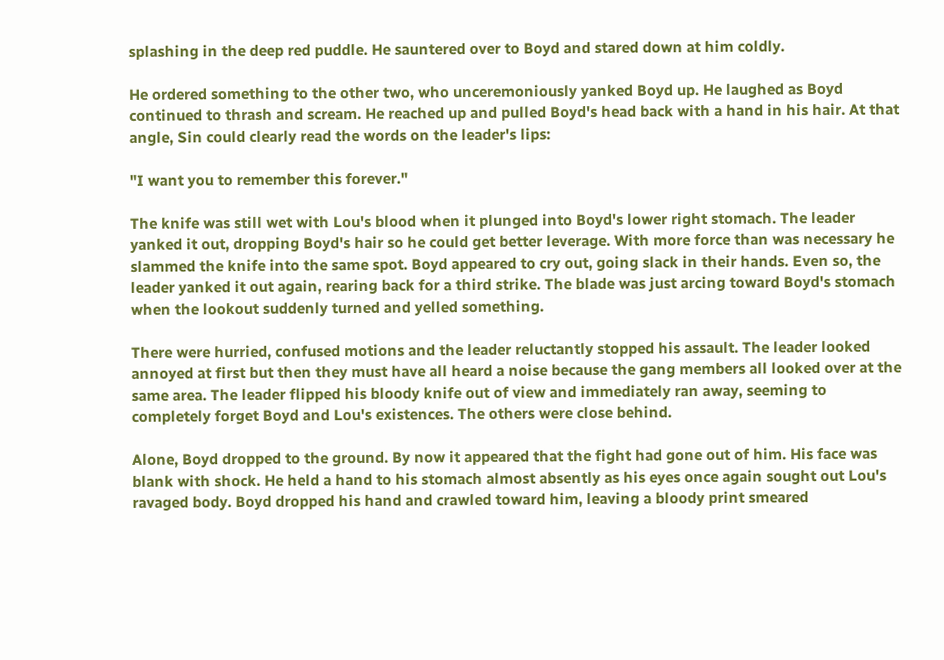splashing in the deep red puddle. He sauntered over to Boyd and stared down at him coldly.

He ordered something to the other two, who unceremoniously yanked Boyd up. He laughed as Boyd continued to thrash and scream. He reached up and pulled Boyd's head back with a hand in his hair. At that angle, Sin could clearly read the words on the leader's lips:

"I want you to remember this forever."

The knife was still wet with Lou's blood when it plunged into Boyd's lower right stomach. The leader yanked it out, dropping Boyd's hair so he could get better leverage. With more force than was necessary he slammed the knife into the same spot. Boyd appeared to cry out, going slack in their hands. Even so, the leader yanked it out again, rearing back for a third strike. The blade was just arcing toward Boyd's stomach when the lookout suddenly turned and yelled something.

There were hurried, confused motions and the leader reluctantly stopped his assault. The leader looked annoyed at first but then they must have all heard a noise because the gang members all looked over at the same area. The leader flipped his bloody knife out of view and immediately ran away, seeming to completely forget Boyd and Lou's existences. The others were close behind.

Alone, Boyd dropped to the ground. By now it appeared that the fight had gone out of him. His face was blank with shock. He held a hand to his stomach almost absently as his eyes once again sought out Lou's ravaged body. Boyd dropped his hand and crawled toward him, leaving a bloody print smeared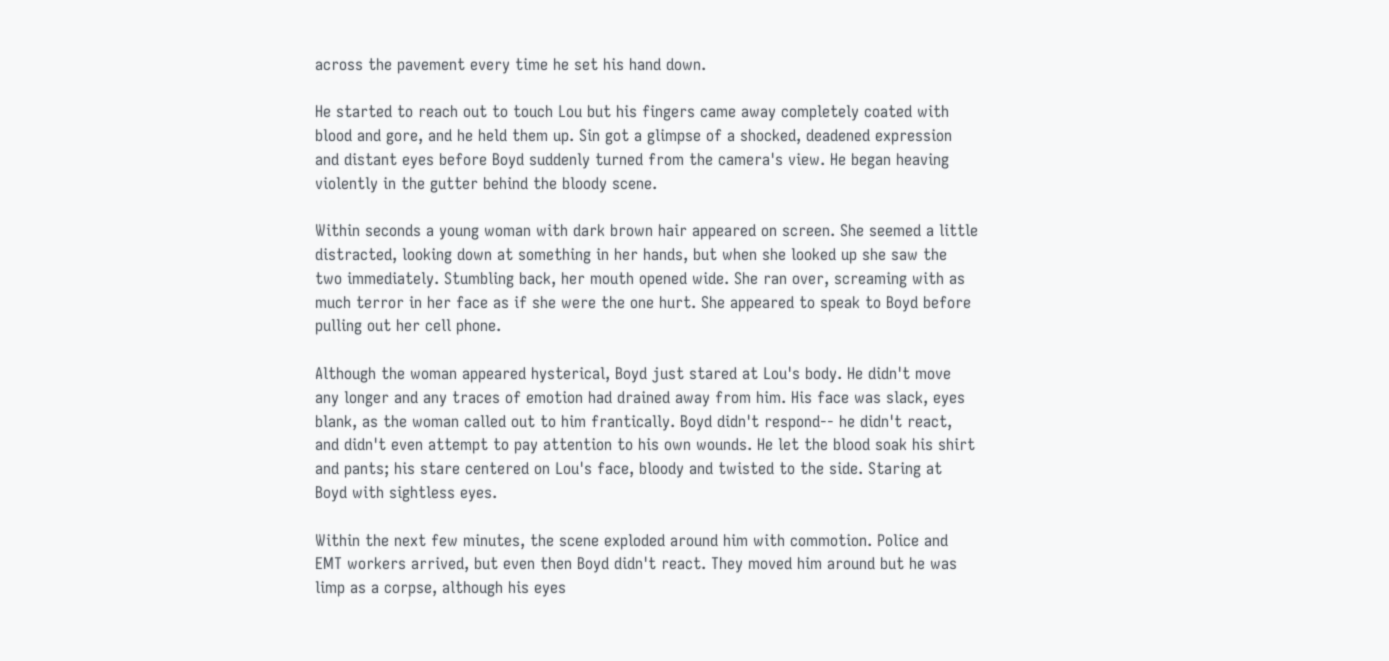across the pavement every time he set his hand down.

He started to reach out to touch Lou but his fingers came away completely coated with blood and gore, and he held them up. Sin got a glimpse of a shocked, deadened expression and distant eyes before Boyd suddenly turned from the camera's view. He began heaving violently in the gutter behind the bloody scene.

Within seconds a young woman with dark brown hair appeared on screen. She seemed a little distracted, looking down at something in her hands, but when she looked up she saw the two immediately. Stumbling back, her mouth opened wide. She ran over, screaming with as much terror in her face as if she were the one hurt. She appeared to speak to Boyd before pulling out her cell phone.

Although the woman appeared hysterical, Boyd just stared at Lou's body. He didn't move any longer and any traces of emotion had drained away from him. His face was slack, eyes blank, as the woman called out to him frantically. Boyd didn't respond-- he didn't react, and didn't even attempt to pay attention to his own wounds. He let the blood soak his shirt and pants; his stare centered on Lou's face, bloody and twisted to the side. Staring at Boyd with sightless eyes.

Within the next few minutes, the scene exploded around him with commotion. Police and EMT workers arrived, but even then Boyd didn't react. They moved him around but he was limp as a corpse, although his eyes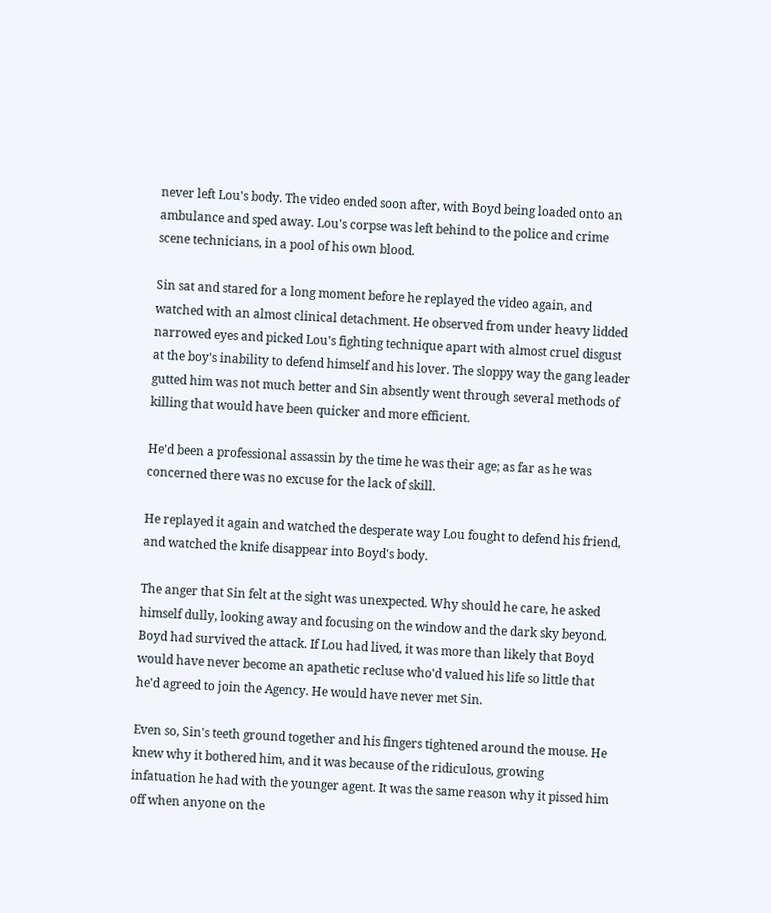never left Lou's body. The video ended soon after, with Boyd being loaded onto an ambulance and sped away. Lou's corpse was left behind to the police and crime scene technicians, in a pool of his own blood.

Sin sat and stared for a long moment before he replayed the video again, and watched with an almost clinical detachment. He observed from under heavy lidded narrowed eyes and picked Lou's fighting technique apart with almost cruel disgust at the boy's inability to defend himself and his lover. The sloppy way the gang leader gutted him was not much better and Sin absently went through several methods of killing that would have been quicker and more efficient.

He'd been a professional assassin by the time he was their age; as far as he was concerned there was no excuse for the lack of skill.

He replayed it again and watched the desperate way Lou fought to defend his friend, and watched the knife disappear into Boyd's body.

The anger that Sin felt at the sight was unexpected. Why should he care, he asked himself dully, looking away and focusing on the window and the dark sky beyond. Boyd had survived the attack. If Lou had lived, it was more than likely that Boyd would have never become an apathetic recluse who'd valued his life so little that he'd agreed to join the Agency. He would have never met Sin.

Even so, Sin's teeth ground together and his fingers tightened around the mouse. He knew why it bothered him, and it was because of the ridiculous, growing infatuation he had with the younger agent. It was the same reason why it pissed him off when anyone on the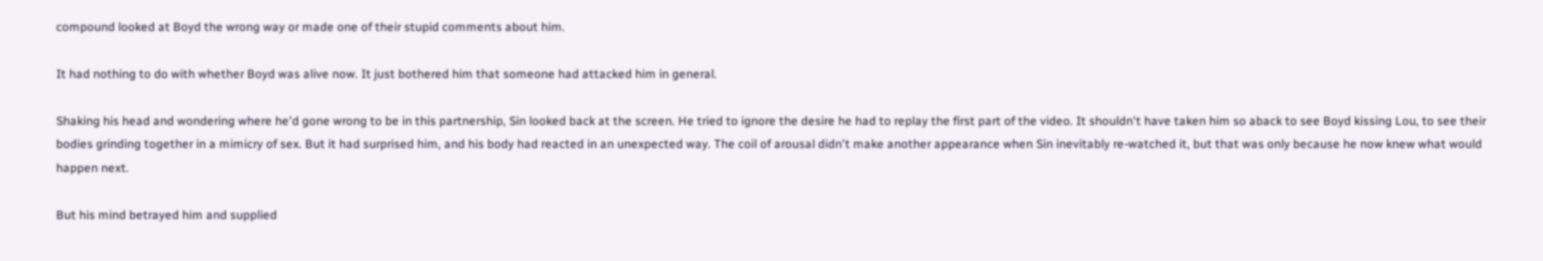compound looked at Boyd the wrong way or made one of their stupid comments about him.

It had nothing to do with whether Boyd was alive now. It just bothered him that someone had attacked him in general.

Shaking his head and wondering where he'd gone wrong to be in this partnership, Sin looked back at the screen. He tried to ignore the desire he had to replay the first part of the video. It shouldn't have taken him so aback to see Boyd kissing Lou, to see their bodies grinding together in a mimicry of sex. But it had surprised him, and his body had reacted in an unexpected way. The coil of arousal didn't make another appearance when Sin inevitably re-watched it, but that was only because he now knew what would happen next.

But his mind betrayed him and supplied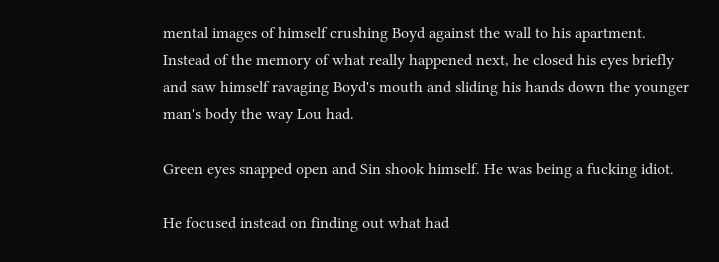mental images of himself crushing Boyd against the wall to his apartment. Instead of the memory of what really happened next, he closed his eyes briefly and saw himself ravaging Boyd's mouth and sliding his hands down the younger man's body the way Lou had.

Green eyes snapped open and Sin shook himself. He was being a fucking idiot.

He focused instead on finding out what had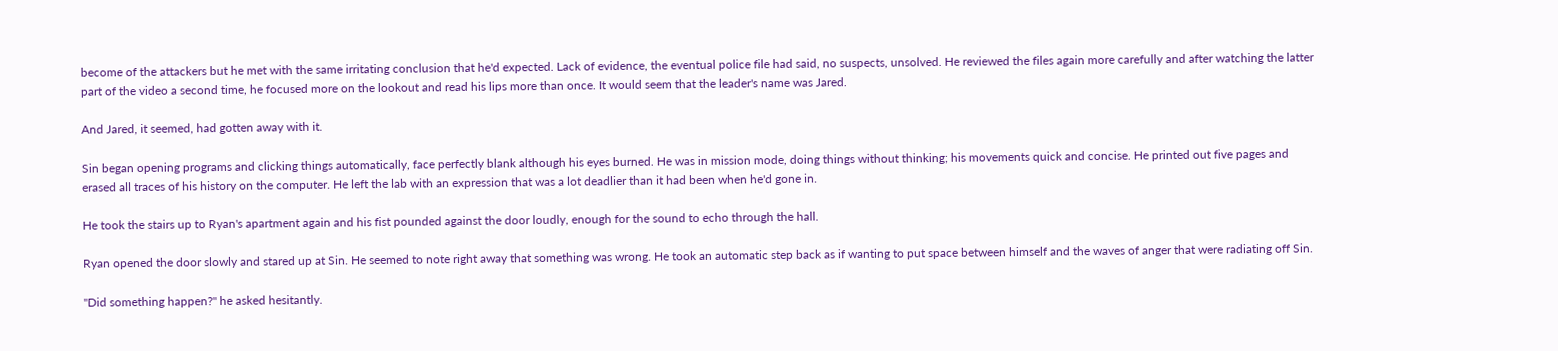become of the attackers but he met with the same irritating conclusion that he'd expected. Lack of evidence, the eventual police file had said, no suspects, unsolved. He reviewed the files again more carefully and after watching the latter part of the video a second time, he focused more on the lookout and read his lips more than once. It would seem that the leader's name was Jared.

And Jared, it seemed, had gotten away with it.

Sin began opening programs and clicking things automatically, face perfectly blank although his eyes burned. He was in mission mode, doing things without thinking; his movements quick and concise. He printed out five pages and erased all traces of his history on the computer. He left the lab with an expression that was a lot deadlier than it had been when he'd gone in.

He took the stairs up to Ryan's apartment again and his fist pounded against the door loudly, enough for the sound to echo through the hall.

Ryan opened the door slowly and stared up at Sin. He seemed to note right away that something was wrong. He took an automatic step back as if wanting to put space between himself and the waves of anger that were radiating off Sin.

"Did something happen?" he asked hesitantly.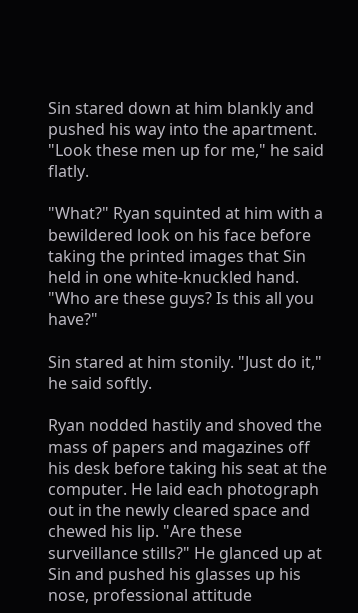Sin stared down at him blankly and pushed his way into the apartment. "Look these men up for me," he said flatly.

"What?" Ryan squinted at him with a bewildered look on his face before taking the printed images that Sin held in one white-knuckled hand. "Who are these guys? Is this all you have?"

Sin stared at him stonily. "Just do it," he said softly.

Ryan nodded hastily and shoved the mass of papers and magazines off his desk before taking his seat at the computer. He laid each photograph out in the newly cleared space and chewed his lip. "Are these surveillance stills?" He glanced up at Sin and pushed his glasses up his nose, professional attitude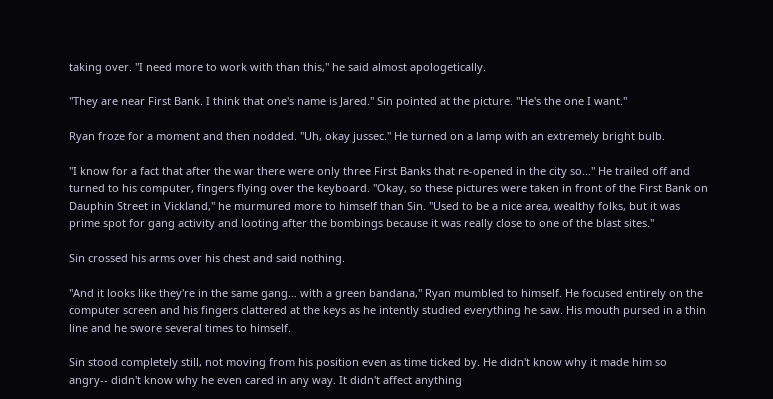taking over. "I need more to work with than this," he said almost apologetically.

"They are near First Bank. I think that one's name is Jared." Sin pointed at the picture. "He's the one I want."

Ryan froze for a moment and then nodded. "Uh, okay jussec." He turned on a lamp with an extremely bright bulb.

"I know for a fact that after the war there were only three First Banks that re-opened in the city so…" He trailed off and turned to his computer, fingers flying over the keyboard. "Okay, so these pictures were taken in front of the First Bank on Dauphin Street in Vickland," he murmured more to himself than Sin. "Used to be a nice area, wealthy folks, but it was prime spot for gang activity and looting after the bombings because it was really close to one of the blast sites."

Sin crossed his arms over his chest and said nothing.

"And it looks like they're in the same gang… with a green bandana," Ryan mumbled to himself. He focused entirely on the computer screen and his fingers clattered at the keys as he intently studied everything he saw. His mouth pursed in a thin line and he swore several times to himself.

Sin stood completely still, not moving from his position even as time ticked by. He didn't know why it made him so angry-- didn't know why he even cared in any way. It didn't affect anything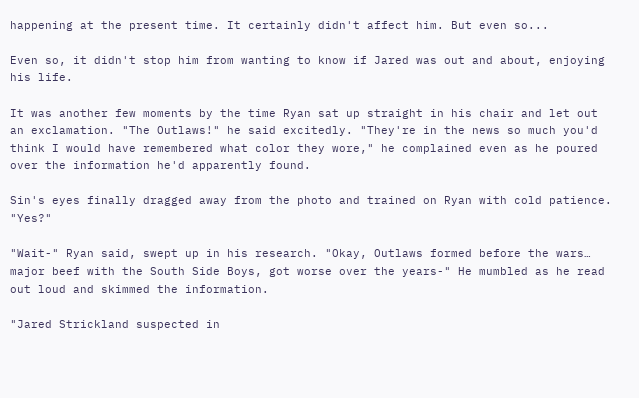happening at the present time. It certainly didn't affect him. But even so...

Even so, it didn't stop him from wanting to know if Jared was out and about, enjoying his life.

It was another few moments by the time Ryan sat up straight in his chair and let out an exclamation. "The Outlaws!" he said excitedly. "They're in the news so much you'd think I would have remembered what color they wore," he complained even as he poured over the information he'd apparently found.

Sin's eyes finally dragged away from the photo and trained on Ryan with cold patience. "Yes?"

"Wait-" Ryan said, swept up in his research. "Okay, Outlaws formed before the wars… major beef with the South Side Boys, got worse over the years-" He mumbled as he read out loud and skimmed the information.

"Jared Strickland suspected in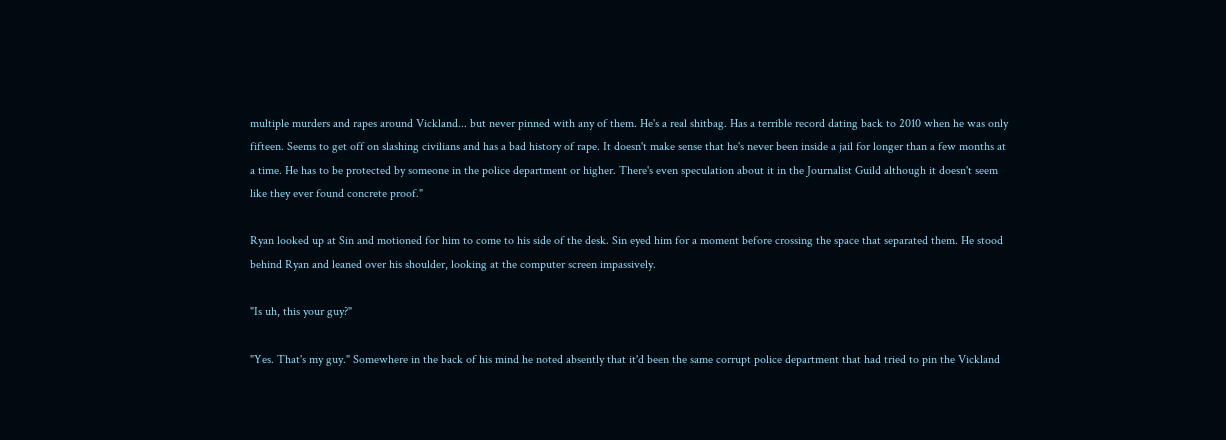multiple murders and rapes around Vickland... but never pinned with any of them. He's a real shitbag. Has a terrible record dating back to 2010 when he was only fifteen. Seems to get off on slashing civilians and has a bad history of rape. It doesn't make sense that he's never been inside a jail for longer than a few months at a time. He has to be protected by someone in the police department or higher. There's even speculation about it in the Journalist Guild although it doesn't seem like they ever found concrete proof."

Ryan looked up at Sin and motioned for him to come to his side of the desk. Sin eyed him for a moment before crossing the space that separated them. He stood behind Ryan and leaned over his shoulder, looking at the computer screen impassively.

"Is uh, this your guy?"

"Yes. That's my guy." Somewhere in the back of his mind he noted absently that it'd been the same corrupt police department that had tried to pin the Vickland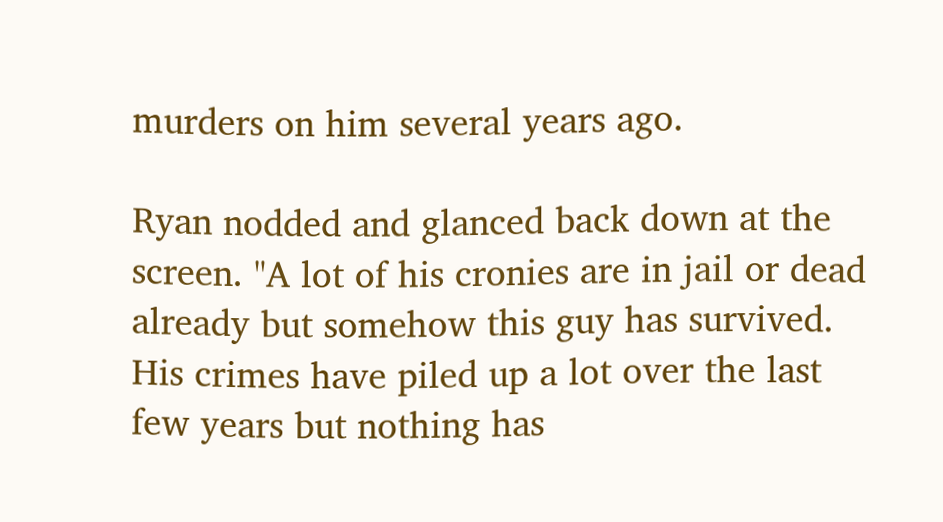murders on him several years ago.

Ryan nodded and glanced back down at the screen. "A lot of his cronies are in jail or dead already but somehow this guy has survived. His crimes have piled up a lot over the last few years but nothing has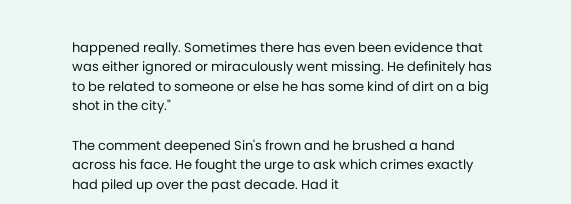happened really. Sometimes there has even been evidence that was either ignored or miraculously went missing. He definitely has to be related to someone or else he has some kind of dirt on a big shot in the city."

The comment deepened Sin's frown and he brushed a hand across his face. He fought the urge to ask which crimes exactly had piled up over the past decade. Had it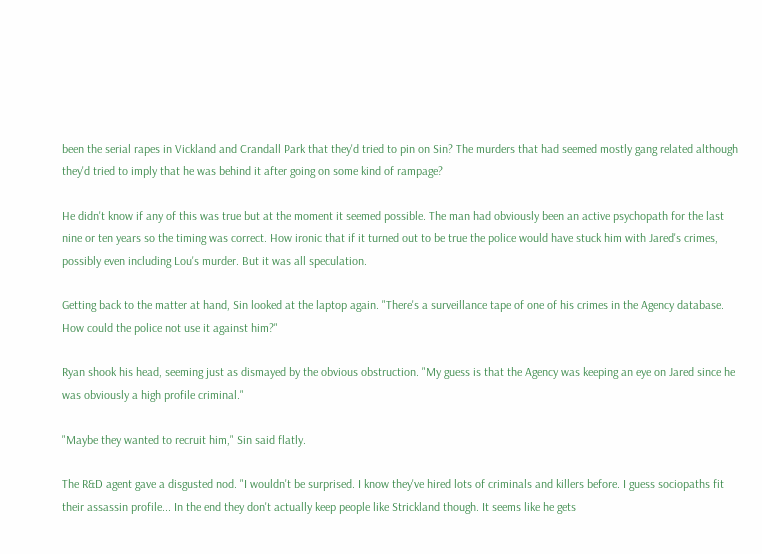been the serial rapes in Vickland and Crandall Park that they'd tried to pin on Sin? The murders that had seemed mostly gang related although they'd tried to imply that he was behind it after going on some kind of rampage?

He didn't know if any of this was true but at the moment it seemed possible. The man had obviously been an active psychopath for the last nine or ten years so the timing was correct. How ironic that if it turned out to be true the police would have stuck him with Jared's crimes, possibly even including Lou's murder. But it was all speculation.

Getting back to the matter at hand, Sin looked at the laptop again. "There's a surveillance tape of one of his crimes in the Agency database. How could the police not use it against him?"

Ryan shook his head, seeming just as dismayed by the obvious obstruction. "My guess is that the Agency was keeping an eye on Jared since he was obviously a high profile criminal."

"Maybe they wanted to recruit him," Sin said flatly.

The R&D agent gave a disgusted nod. "I wouldn't be surprised. I know they've hired lots of criminals and killers before. I guess sociopaths fit their assassin profile... In the end they don't actually keep people like Strickland though. It seems like he gets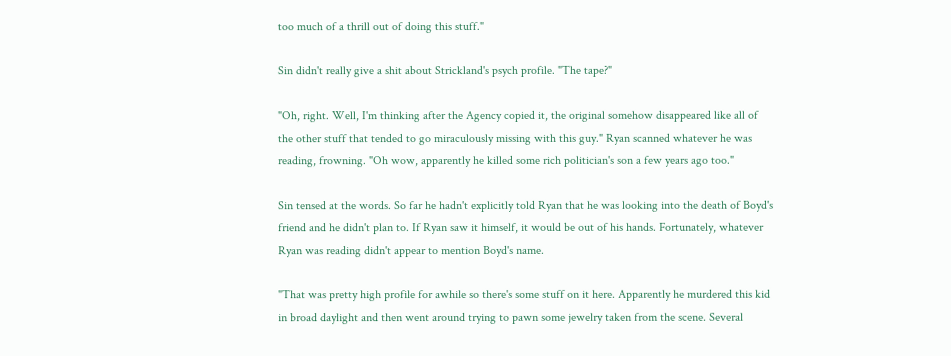too much of a thrill out of doing this stuff."

Sin didn't really give a shit about Strickland's psych profile. "The tape?"

"Oh, right. Well, I'm thinking after the Agency copied it, the original somehow disappeared like all of the other stuff that tended to go miraculously missing with this guy." Ryan scanned whatever he was reading, frowning. "Oh wow, apparently he killed some rich politician's son a few years ago too."

Sin tensed at the words. So far he hadn't explicitly told Ryan that he was looking into the death of Boyd's friend and he didn't plan to. If Ryan saw it himself, it would be out of his hands. Fortunately, whatever Ryan was reading didn't appear to mention Boyd's name.

"That was pretty high profile for awhile so there's some stuff on it here. Apparently he murdered this kid in broad daylight and then went around trying to pawn some jewelry taken from the scene. Several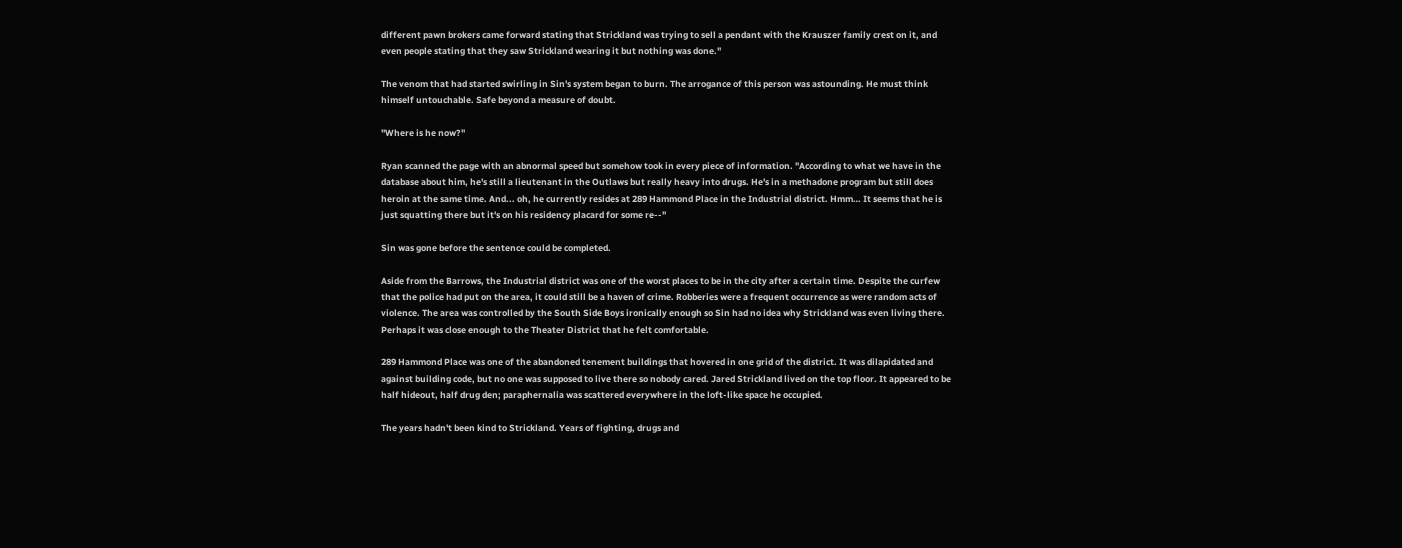different pawn brokers came forward stating that Strickland was trying to sell a pendant with the Krauszer family crest on it, and even people stating that they saw Strickland wearing it but nothing was done."

The venom that had started swirling in Sin's system began to burn. The arrogance of this person was astounding. He must think himself untouchable. Safe beyond a measure of doubt.

"Where is he now?"

Ryan scanned the page with an abnormal speed but somehow took in every piece of information. "According to what we have in the database about him, he's still a lieutenant in the Outlaws but really heavy into drugs. He's in a methadone program but still does heroin at the same time. And... oh, he currently resides at 289 Hammond Place in the Industrial district. Hmm… It seems that he is just squatting there but it's on his residency placard for some re--"

Sin was gone before the sentence could be completed.

Aside from the Barrows, the Industrial district was one of the worst places to be in the city after a certain time. Despite the curfew that the police had put on the area, it could still be a haven of crime. Robberies were a frequent occurrence as were random acts of violence. The area was controlled by the South Side Boys ironically enough so Sin had no idea why Strickland was even living there. Perhaps it was close enough to the Theater District that he felt comfortable.

289 Hammond Place was one of the abandoned tenement buildings that hovered in one grid of the district. It was dilapidated and against building code, but no one was supposed to live there so nobody cared. Jared Strickland lived on the top floor. It appeared to be half hideout, half drug den; paraphernalia was scattered everywhere in the loft-like space he occupied.

The years hadn't been kind to Strickland. Years of fighting, drugs and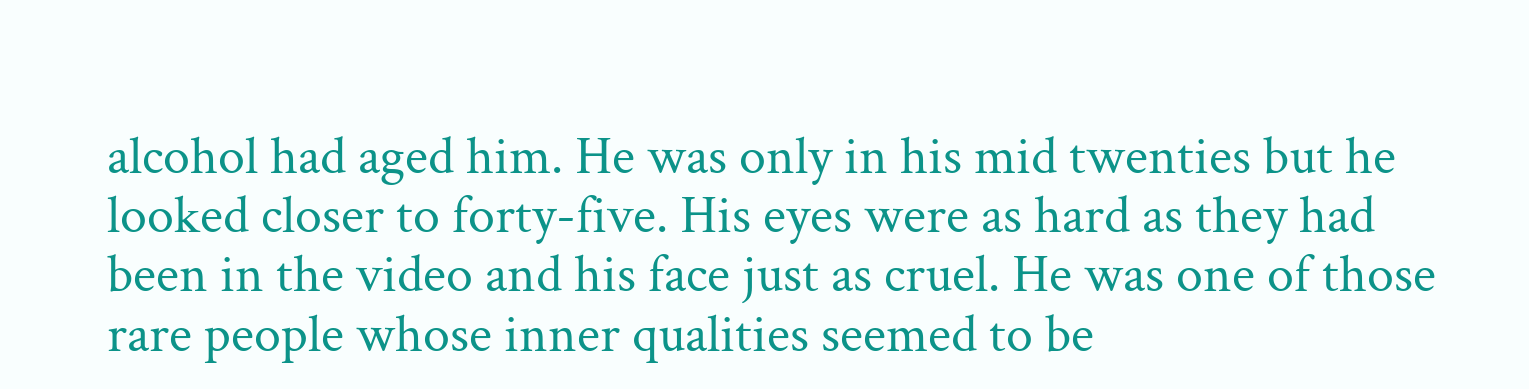alcohol had aged him. He was only in his mid twenties but he looked closer to forty-five. His eyes were as hard as they had been in the video and his face just as cruel. He was one of those rare people whose inner qualities seemed to be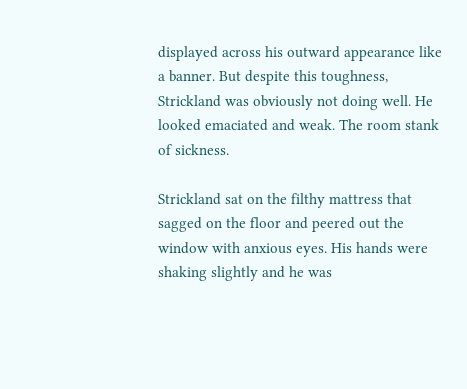displayed across his outward appearance like a banner. But despite this toughness, Strickland was obviously not doing well. He looked emaciated and weak. The room stank of sickness.

Strickland sat on the filthy mattress that sagged on the floor and peered out the window with anxious eyes. His hands were shaking slightly and he was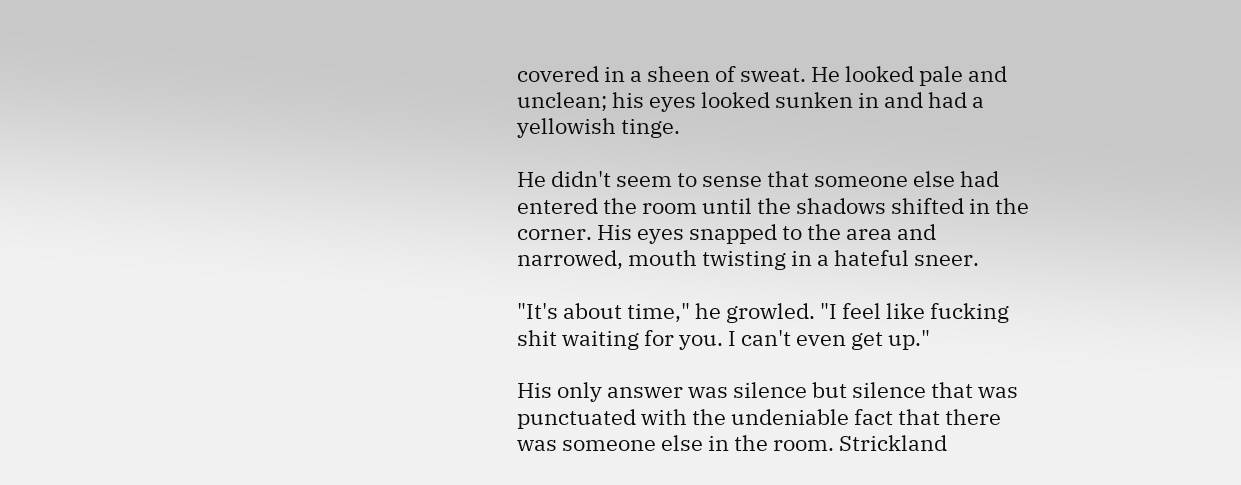covered in a sheen of sweat. He looked pale and unclean; his eyes looked sunken in and had a yellowish tinge.

He didn't seem to sense that someone else had entered the room until the shadows shifted in the corner. His eyes snapped to the area and narrowed, mouth twisting in a hateful sneer.

"It's about time," he growled. "I feel like fucking shit waiting for you. I can't even get up."

His only answer was silence but silence that was punctuated with the undeniable fact that there was someone else in the room. Strickland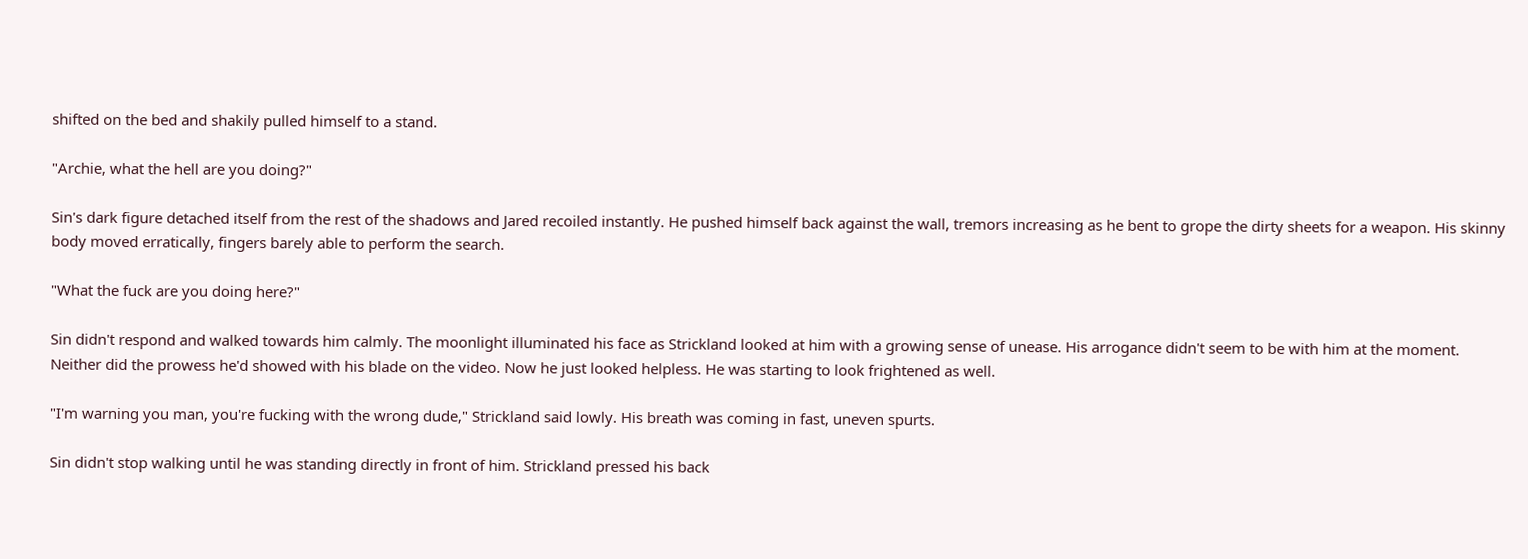shifted on the bed and shakily pulled himself to a stand.

"Archie, what the hell are you doing?"

Sin's dark figure detached itself from the rest of the shadows and Jared recoiled instantly. He pushed himself back against the wall, tremors increasing as he bent to grope the dirty sheets for a weapon. His skinny body moved erratically, fingers barely able to perform the search.

"What the fuck are you doing here?"

Sin didn't respond and walked towards him calmly. The moonlight illuminated his face as Strickland looked at him with a growing sense of unease. His arrogance didn't seem to be with him at the moment. Neither did the prowess he'd showed with his blade on the video. Now he just looked helpless. He was starting to look frightened as well.

"I'm warning you man, you're fucking with the wrong dude," Strickland said lowly. His breath was coming in fast, uneven spurts.

Sin didn't stop walking until he was standing directly in front of him. Strickland pressed his back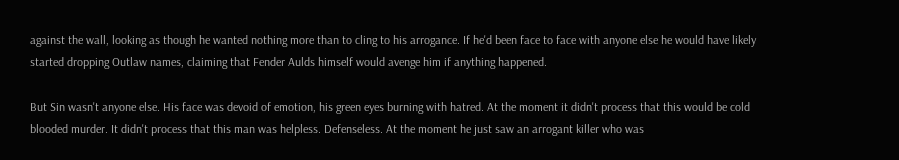against the wall, looking as though he wanted nothing more than to cling to his arrogance. If he'd been face to face with anyone else he would have likely started dropping Outlaw names, claiming that Fender Aulds himself would avenge him if anything happened.

But Sin wasn't anyone else. His face was devoid of emotion, his green eyes burning with hatred. At the moment it didn't process that this would be cold blooded murder. It didn't process that this man was helpless. Defenseless. At the moment he just saw an arrogant killer who was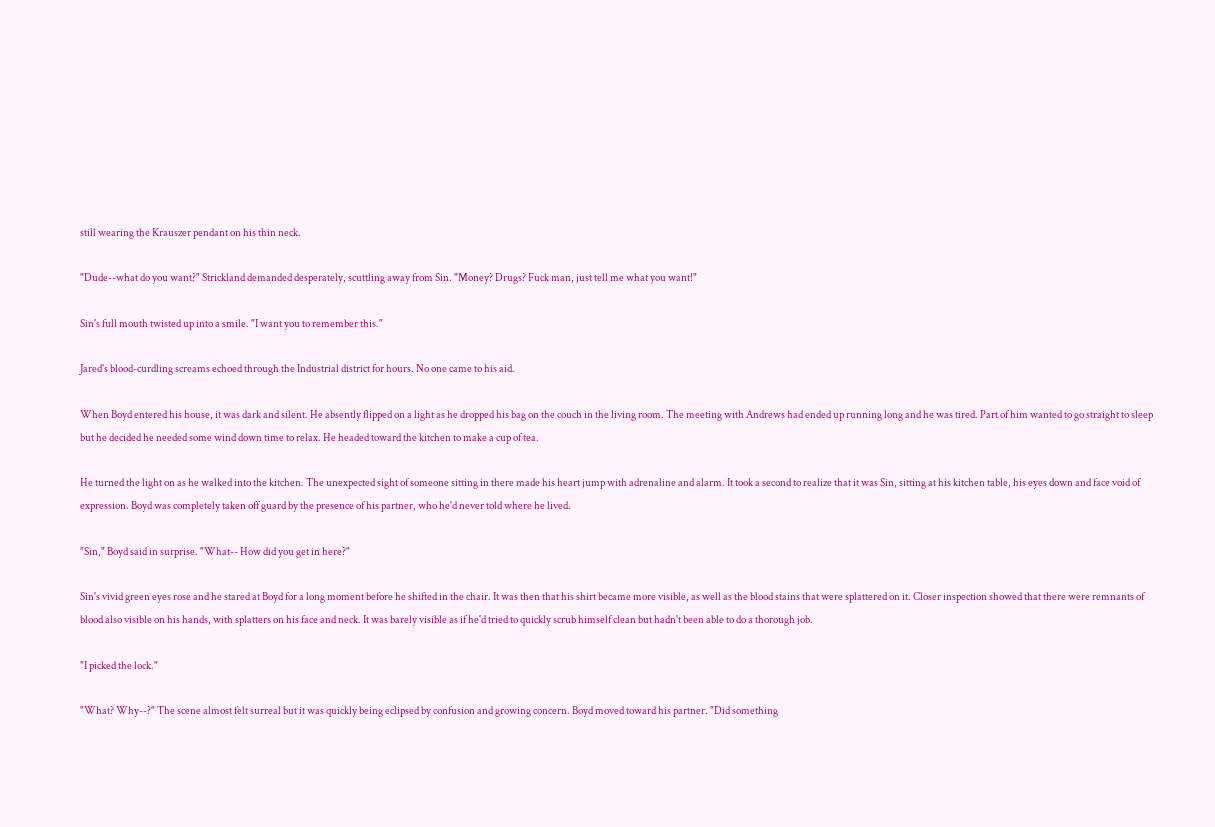still wearing the Krauszer pendant on his thin neck.

"Dude--what do you want?" Strickland demanded desperately, scuttling away from Sin. "Money? Drugs? Fuck man, just tell me what you want!"

Sin's full mouth twisted up into a smile. "I want you to remember this."

Jared's blood-curdling screams echoed through the Industrial district for hours. No one came to his aid.

When Boyd entered his house, it was dark and silent. He absently flipped on a light as he dropped his bag on the couch in the living room. The meeting with Andrews had ended up running long and he was tired. Part of him wanted to go straight to sleep but he decided he needed some wind down time to relax. He headed toward the kitchen to make a cup of tea.

He turned the light on as he walked into the kitchen. The unexpected sight of someone sitting in there made his heart jump with adrenaline and alarm. It took a second to realize that it was Sin, sitting at his kitchen table, his eyes down and face void of expression. Boyd was completely taken off guard by the presence of his partner, who he'd never told where he lived.

"Sin," Boyd said in surprise. "What-- How did you get in here?"

Sin's vivid green eyes rose and he stared at Boyd for a long moment before he shifted in the chair. It was then that his shirt became more visible, as well as the blood stains that were splattered on it. Closer inspection showed that there were remnants of blood also visible on his hands, with splatters on his face and neck. It was barely visible as if he'd tried to quickly scrub himself clean but hadn't been able to do a thorough job.

"I picked the lock."

"What? Why--?" The scene almost felt surreal but it was quickly being eclipsed by confusion and growing concern. Boyd moved toward his partner. "Did something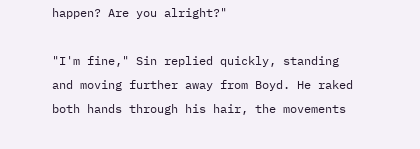happen? Are you alright?"

"I'm fine," Sin replied quickly, standing and moving further away from Boyd. He raked both hands through his hair, the movements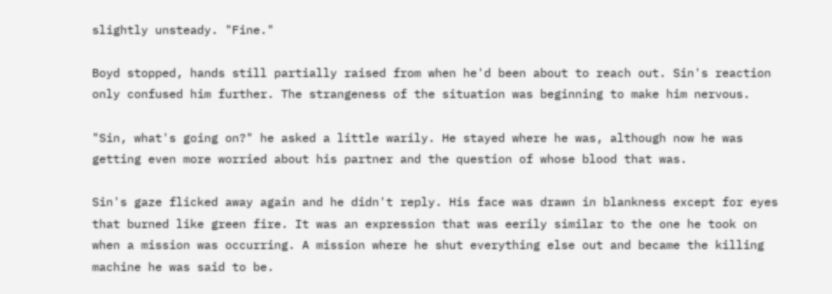slightly unsteady. "Fine."

Boyd stopped, hands still partially raised from when he'd been about to reach out. Sin's reaction only confused him further. The strangeness of the situation was beginning to make him nervous.

"Sin, what's going on?" he asked a little warily. He stayed where he was, although now he was getting even more worried about his partner and the question of whose blood that was.

Sin's gaze flicked away again and he didn't reply. His face was drawn in blankness except for eyes that burned like green fire. It was an expression that was eerily similar to the one he took on when a mission was occurring. A mission where he shut everything else out and became the killing machine he was said to be.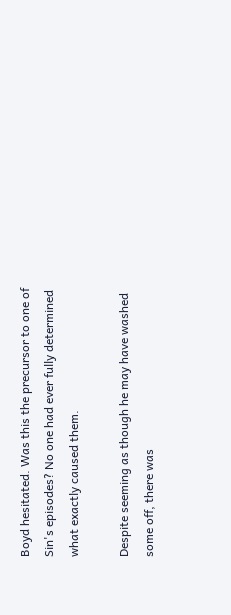Boyd hesitated. Was this the precursor to one of Sin's episodes? No one had ever fully determined what exactly caused them.

Despite seeming as though he may have washed some off, there was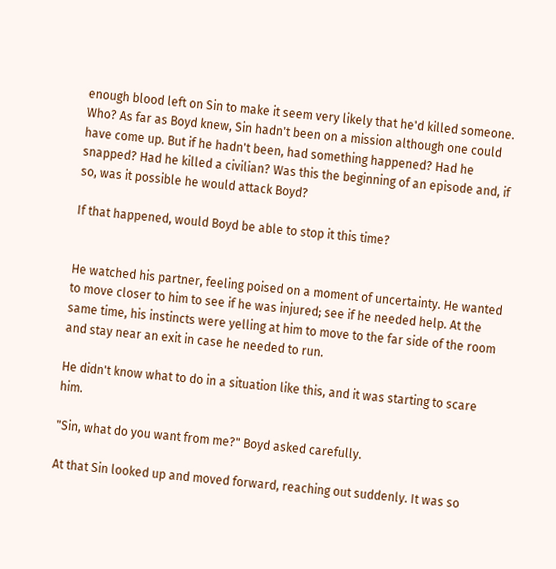enough blood left on Sin to make it seem very likely that he'd killed someone. Who? As far as Boyd knew, Sin hadn't been on a mission although one could have come up. But if he hadn't been, had something happened? Had he snapped? Had he killed a civilian? Was this the beginning of an episode and, if so, was it possible he would attack Boyd?

If that happened, would Boyd be able to stop it this time?


He watched his partner, feeling poised on a moment of uncertainty. He wanted to move closer to him to see if he was injured; see if he needed help. At the same time, his instincts were yelling at him to move to the far side of the room and stay near an exit in case he needed to run.

He didn't know what to do in a situation like this, and it was starting to scare him.

"Sin, what do you want from me?" Boyd asked carefully.

At that Sin looked up and moved forward, reaching out suddenly. It was so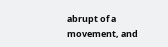abrupt of a movement, and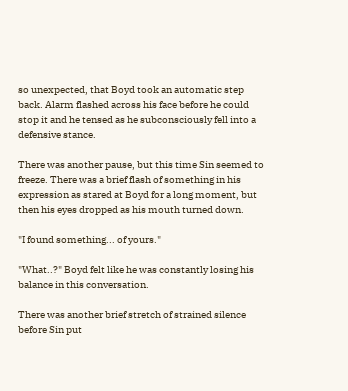so unexpected, that Boyd took an automatic step back. Alarm flashed across his face before he could stop it and he tensed as he subconsciously fell into a defensive stance.

There was another pause, but this time Sin seemed to freeze. There was a brief flash of something in his expression as stared at Boyd for a long moment, but then his eyes dropped as his mouth turned down.

"I found something... of yours."

"What..?" Boyd felt like he was constantly losing his balance in this conversation.

There was another brief stretch of strained silence before Sin put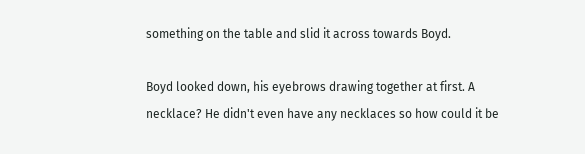something on the table and slid it across towards Boyd.

Boyd looked down, his eyebrows drawing together at first. A necklace? He didn't even have any necklaces so how could it be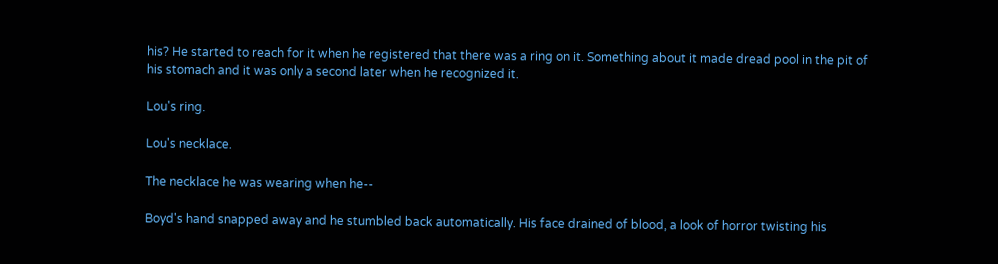his? He started to reach for it when he registered that there was a ring on it. Something about it made dread pool in the pit of his stomach and it was only a second later when he recognized it.

Lou's ring.

Lou's necklace.

The necklace he was wearing when he--

Boyd's hand snapped away and he stumbled back automatically. His face drained of blood, a look of horror twisting his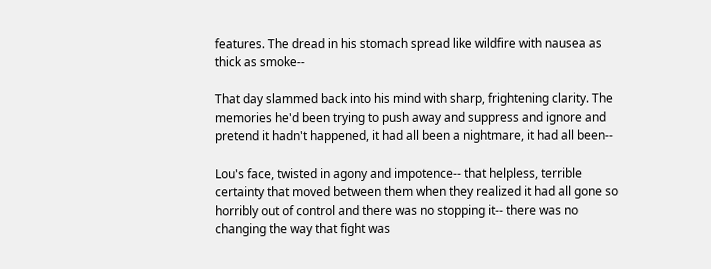features. The dread in his stomach spread like wildfire with nausea as thick as smoke--

That day slammed back into his mind with sharp, frightening clarity. The memories he'd been trying to push away and suppress and ignore and pretend it hadn't happened, it had all been a nightmare, it had all been--

Lou's face, twisted in agony and impotence-- that helpless, terrible certainty that moved between them when they realized it had all gone so horribly out of control and there was no stopping it-- there was no changing the way that fight was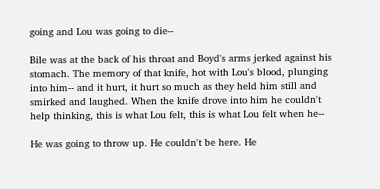going and Lou was going to die--

Bile was at the back of his throat and Boyd's arms jerked against his stomach. The memory of that knife, hot with Lou's blood, plunging into him-- and it hurt, it hurt so much as they held him still and smirked and laughed. When the knife drove into him he couldn't help thinking, this is what Lou felt, this is what Lou felt when he--

He was going to throw up. He couldn't be here. He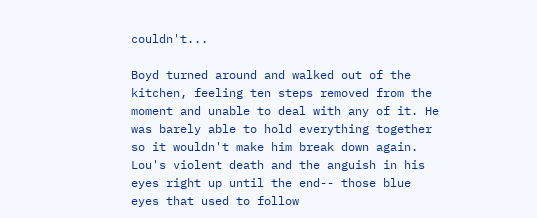couldn't...

Boyd turned around and walked out of the kitchen, feeling ten steps removed from the moment and unable to deal with any of it. He was barely able to hold everything together so it wouldn't make him break down again. Lou's violent death and the anguish in his eyes right up until the end-- those blue eyes that used to follow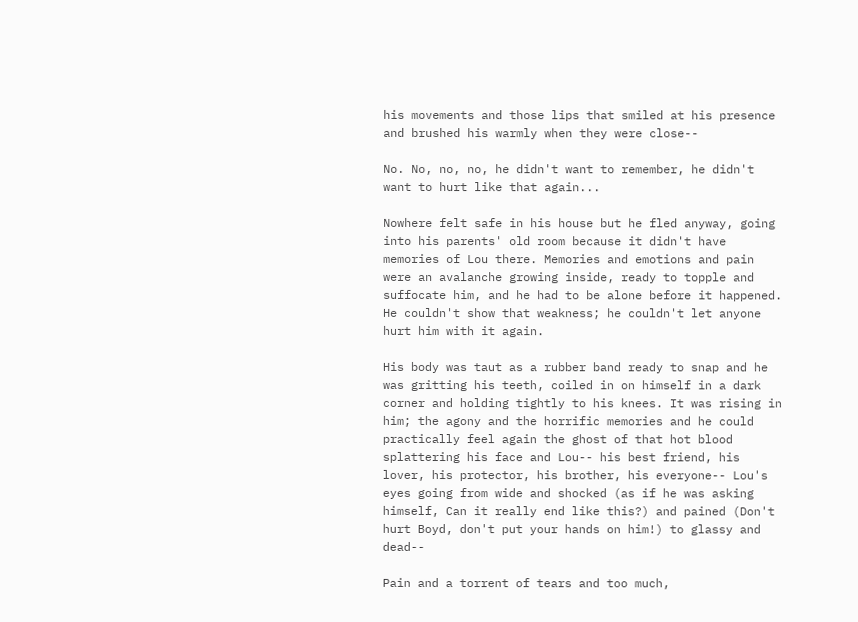his movements and those lips that smiled at his presence and brushed his warmly when they were close--

No. No, no, no, he didn't want to remember, he didn't want to hurt like that again...

Nowhere felt safe in his house but he fled anyway, going into his parents' old room because it didn't have memories of Lou there. Memories and emotions and pain were an avalanche growing inside, ready to topple and suffocate him, and he had to be alone before it happened. He couldn't show that weakness; he couldn't let anyone hurt him with it again.

His body was taut as a rubber band ready to snap and he was gritting his teeth, coiled in on himself in a dark corner and holding tightly to his knees. It was rising in him; the agony and the horrific memories and he could practically feel again the ghost of that hot blood splattering his face and Lou-- his best friend, his lover, his protector, his brother, his everyone-- Lou's eyes going from wide and shocked (as if he was asking himself, Can it really end like this?) and pained (Don't hurt Boyd, don't put your hands on him!) to glassy and dead--

Pain and a torrent of tears and too much,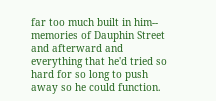far too much built in him-- memories of Dauphin Street and afterward and everything that he'd tried so hard for so long to push away so he could function.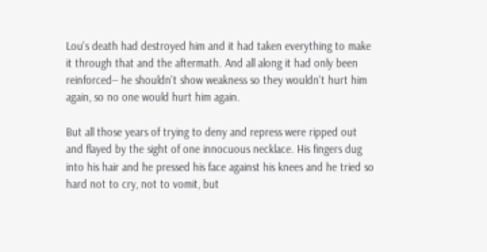Lou's death had destroyed him and it had taken everything to make it through that and the aftermath. And all along it had only been reinforced-- he shouldn't show weakness so they wouldn't hurt him again, so no one would hurt him again.

But all those years of trying to deny and repress were ripped out and flayed by the sight of one innocuous necklace. His fingers dug into his hair and he pressed his face against his knees and he tried so hard not to cry, not to vomit, but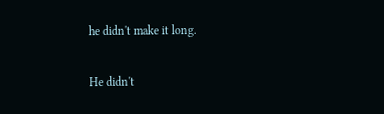he didn't make it long.

He didn't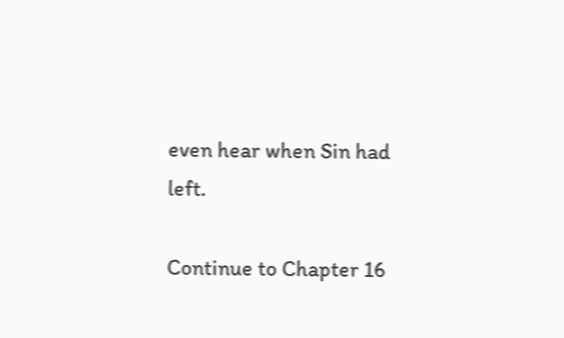even hear when Sin had left.

Continue to Chapter 16